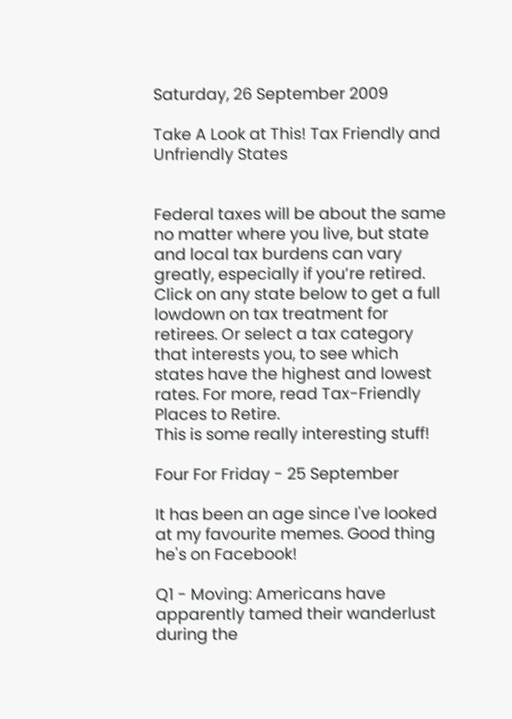Saturday, 26 September 2009

Take A Look at This! Tax Friendly and Unfriendly States


Federal taxes will be about the same no matter where you live, but state and local tax burdens can vary greatly, especially if you’re retired. Click on any state below to get a full lowdown on tax treatment for retirees. Or select a tax category that interests you, to see which states have the highest and lowest rates. For more, read Tax-Friendly Places to Retire.
This is some really interesting stuff!

Four For Friday - 25 September

It has been an age since I've looked at my favourite memes. Good thing he's on Facebook!

Q1 - Moving: Americans have apparently tamed their wanderlust during the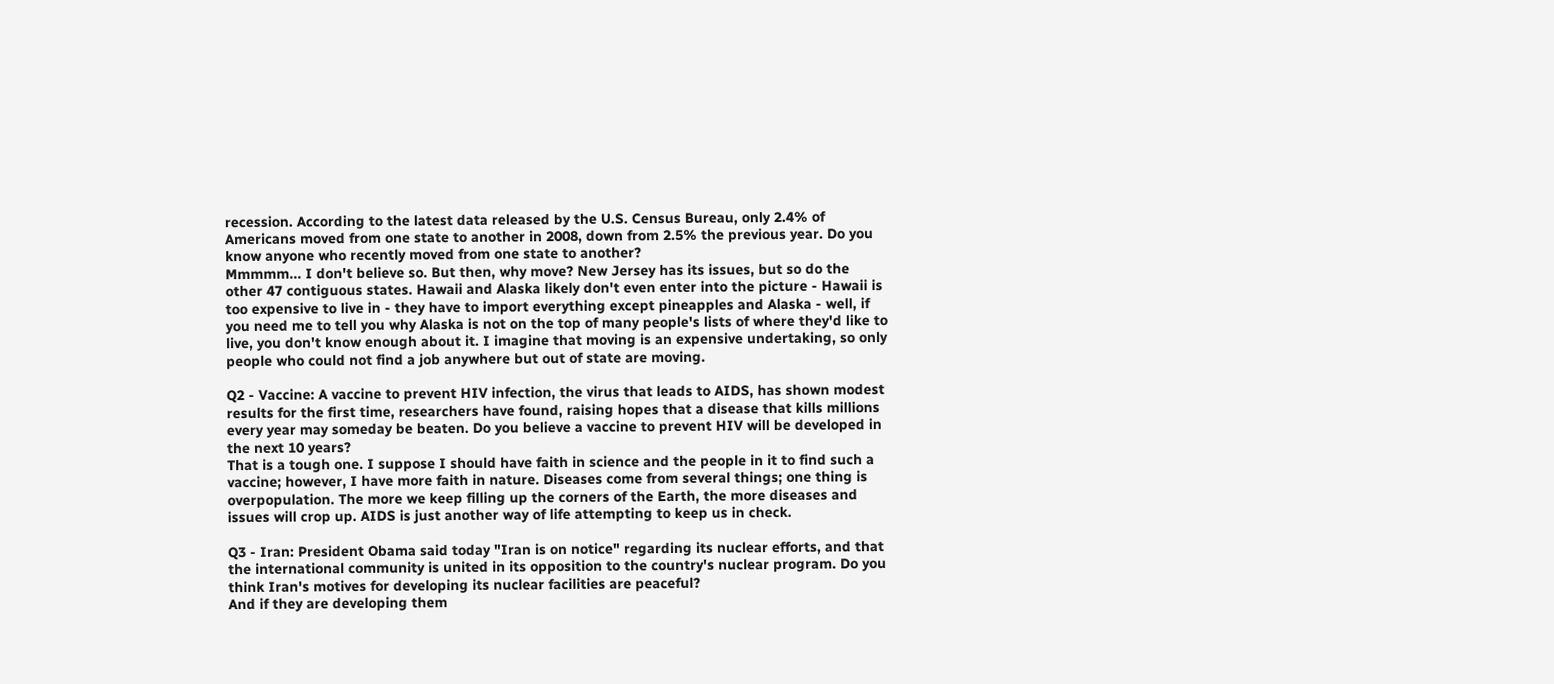recession. According to the latest data released by the U.S. Census Bureau, only 2.4% of Americans moved from one state to another in 2008, down from 2.5% the previous year. Do you know anyone who recently moved from one state to another?
Mmmmm... I don't believe so. But then, why move? New Jersey has its issues, but so do the other 47 contiguous states. Hawaii and Alaska likely don't even enter into the picture - Hawaii is too expensive to live in - they have to import everything except pineapples and Alaska - well, if you need me to tell you why Alaska is not on the top of many people's lists of where they'd like to live, you don't know enough about it. I imagine that moving is an expensive undertaking, so only people who could not find a job anywhere but out of state are moving.

Q2 - Vaccine: A vaccine to prevent HIV infection, the virus that leads to AIDS, has shown modest results for the first time, researchers have found, raising hopes that a disease that kills millions every year may someday be beaten. Do you believe a vaccine to prevent HIV will be developed in the next 10 years?
That is a tough one. I suppose I should have faith in science and the people in it to find such a vaccine; however, I have more faith in nature. Diseases come from several things; one thing is overpopulation. The more we keep filling up the corners of the Earth, the more diseases and issues will crop up. AIDS is just another way of life attempting to keep us in check.

Q3 - Iran: President Obama said today "Iran is on notice" regarding its nuclear efforts, and that the international community is united in its opposition to the country's nuclear program. Do you think Iran's motives for developing its nuclear facilities are peaceful?
And if they are developing them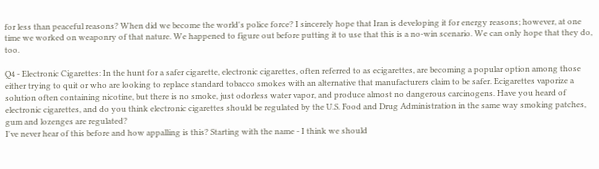for less than peaceful reasons? When did we become the world's police force? I sincerely hope that Iran is developing it for energy reasons; however, at one time we worked on weaponry of that nature. We happened to figure out before putting it to use that this is a no-win scenario. We can only hope that they do, too.

Q4 - Electronic Cigarettes: In the hunt for a safer cigarette, electronic cigarettes, often referred to as ecigarettes, are becoming a popular option among those either trying to quit or who are looking to replace standard tobacco smokes with an alternative that manufacturers claim to be safer. Ecigarettes vaporize a solution often containing nicotine, but there is no smoke, just odorless water vapor, and produce almost no dangerous carcinogens. Have you heard of electronic cigarettes, and do you think electronic cigarettes should be regulated by the U.S. Food and Drug Administration in the same way smoking patches, gum and lozenges are regulated?
I've never hear of this before and how appalling is this? Starting with the name - I think we should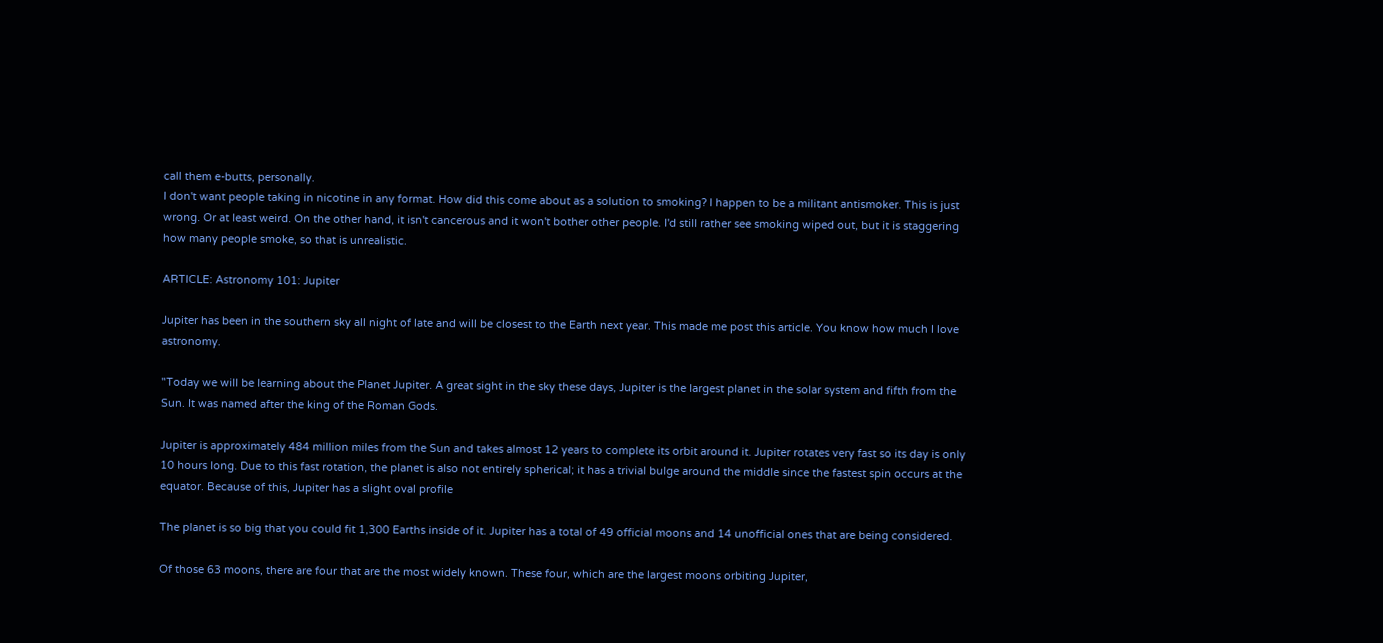call them e-butts, personally.
I don't want people taking in nicotine in any format. How did this come about as a solution to smoking? I happen to be a militant antismoker. This is just wrong. Or at least weird. On the other hand, it isn't cancerous and it won't bother other people. I'd still rather see smoking wiped out, but it is staggering how many people smoke, so that is unrealistic.

ARTICLE: Astronomy 101: Jupiter

Jupiter has been in the southern sky all night of late and will be closest to the Earth next year. This made me post this article. You know how much I love astronomy.

"Today we will be learning about the Planet Jupiter. A great sight in the sky these days, Jupiter is the largest planet in the solar system and fifth from the Sun. It was named after the king of the Roman Gods.

Jupiter is approximately 484 million miles from the Sun and takes almost 12 years to complete its orbit around it. Jupiter rotates very fast so its day is only 10 hours long. Due to this fast rotation, the planet is also not entirely spherical; it has a trivial bulge around the middle since the fastest spin occurs at the equator. Because of this, Jupiter has a slight oval profile

The planet is so big that you could fit 1,300 Earths inside of it. Jupiter has a total of 49 official moons and 14 unofficial ones that are being considered.

Of those 63 moons, there are four that are the most widely known. These four, which are the largest moons orbiting Jupiter,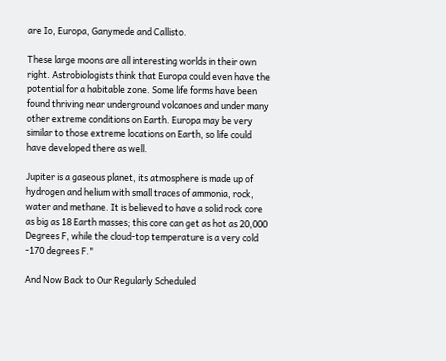are Io, Europa, Ganymede and Callisto.

These large moons are all interesting worlds in their own right. Astrobiologists think that Europa could even have the potential for a habitable zone. Some life forms have been found thriving near underground volcanoes and under many other extreme conditions on Earth. Europa may be very similar to those extreme locations on Earth, so life could have developed there as well.

Jupiter is a gaseous planet, its atmosphere is made up of hydrogen and helium with small traces of ammonia, rock, water and methane. It is believed to have a solid rock core as big as 18 Earth masses; this core can get as hot as 20,000 Degrees F, while the cloud-top temperature is a very cold -170 degrees F."

And Now Back to Our Regularly Scheduled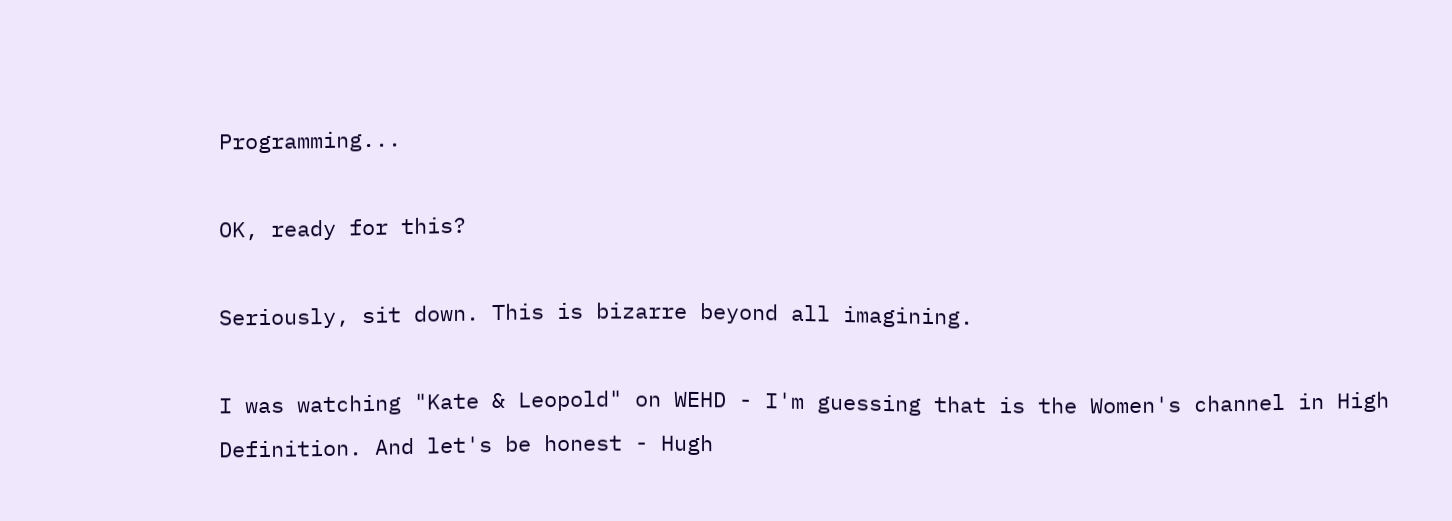Programming...

OK, ready for this?

Seriously, sit down. This is bizarre beyond all imagining.

I was watching "Kate & Leopold" on WEHD - I'm guessing that is the Women's channel in High Definition. And let's be honest - Hugh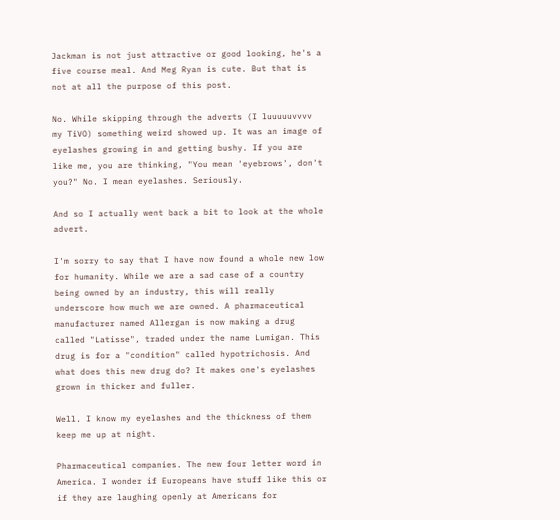Jackman is not just attractive or good looking, he's a five course meal. And Meg Ryan is cute. But that is not at all the purpose of this post.

No. While skipping through the adverts (I luuuuuvvvv my TiVO) something weird showed up. It was an image of eyelashes growing in and getting bushy. If you are like me, you are thinking, "You mean 'eyebrows', don't you?" No. I mean eyelashes. Seriously.

And so I actually went back a bit to look at the whole advert.

I'm sorry to say that I have now found a whole new low for humanity. While we are a sad case of a country being owned by an industry, this will really underscore how much we are owned. A pharmaceutical manufacturer named Allergan is now making a drug called "Latisse", traded under the name Lumigan. This drug is for a "condition" called hypotrichosis. And what does this new drug do? It makes one's eyelashes grown in thicker and fuller.

Well. I know my eyelashes and the thickness of them keep me up at night.

Pharmaceutical companies. The new four letter word in America. I wonder if Europeans have stuff like this or if they are laughing openly at Americans for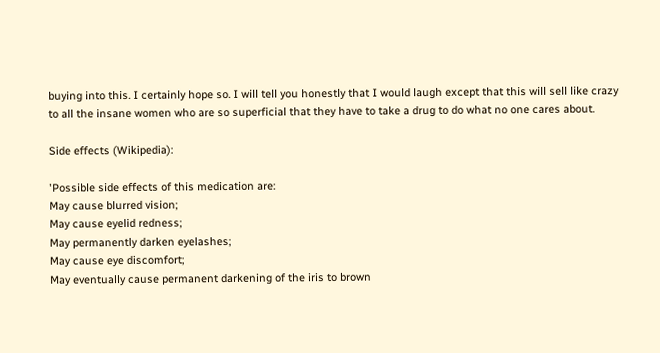buying into this. I certainly hope so. I will tell you honestly that I would laugh except that this will sell like crazy to all the insane women who are so superficial that they have to take a drug to do what no one cares about.

Side effects (Wikipedia):

'Possible side effects of this medication are:
May cause blurred vision;
May cause eyelid redness;
May permanently darken eyelashes;
May cause eye discomfort;
May eventually cause permanent darkening of the iris to brown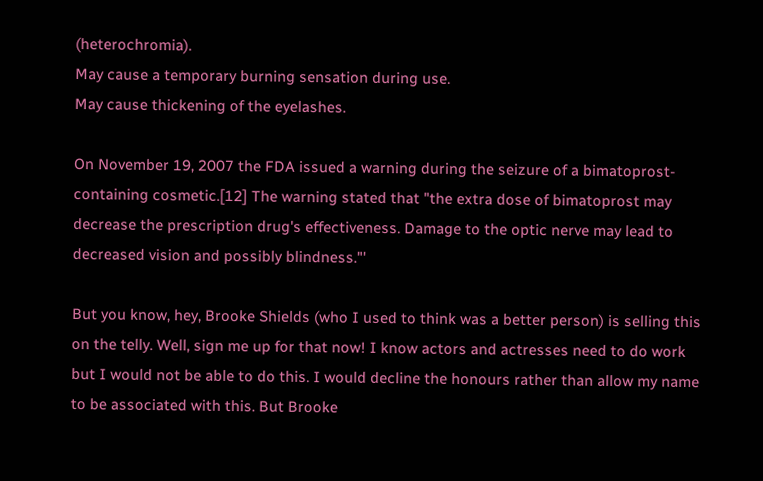(heterochromia).
May cause a temporary burning sensation during use.
May cause thickening of the eyelashes.

On November 19, 2007 the FDA issued a warning during the seizure of a bimatoprost-containing cosmetic.[12] The warning stated that "the extra dose of bimatoprost may decrease the prescription drug's effectiveness. Damage to the optic nerve may lead to decreased vision and possibly blindness."'

But you know, hey, Brooke Shields (who I used to think was a better person) is selling this on the telly. Well, sign me up for that now! I know actors and actresses need to do work but I would not be able to do this. I would decline the honours rather than allow my name to be associated with this. But Brooke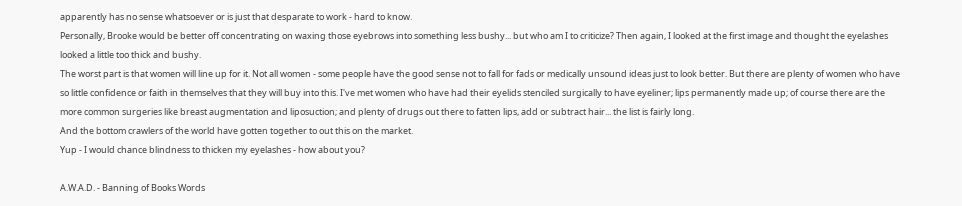apparently has no sense whatsoever or is just that desparate to work - hard to know.
Personally, Brooke would be better off concentrating on waxing those eyebrows into something less bushy... but who am I to criticize? Then again, I looked at the first image and thought the eyelashes looked a little too thick and bushy.
The worst part is that women will line up for it. Not all women - some people have the good sense not to fall for fads or medically unsound ideas just to look better. But there are plenty of women who have so little confidence or faith in themselves that they will buy into this. I've met women who have had their eyelids stenciled surgically to have eyeliner; lips permanently made up; of course there are the more common surgeries like breast augmentation and liposuction; and plenty of drugs out there to fatten lips, add or subtract hair... the list is fairly long.
And the bottom crawlers of the world have gotten together to out this on the market.
Yup - I would chance blindness to thicken my eyelashes - how about you?

A.W.A.D. - Banning of Books Words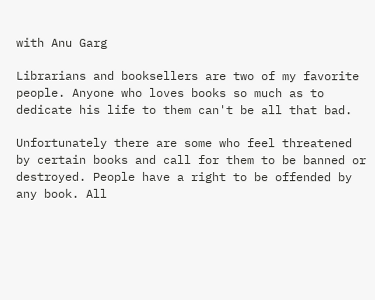with Anu Garg

Librarians and booksellers are two of my favorite people. Anyone who loves books so much as to dedicate his life to them can't be all that bad.

Unfortunately there are some who feel threatened by certain books and call for them to be banned or destroyed. People have a right to be offended by any book. All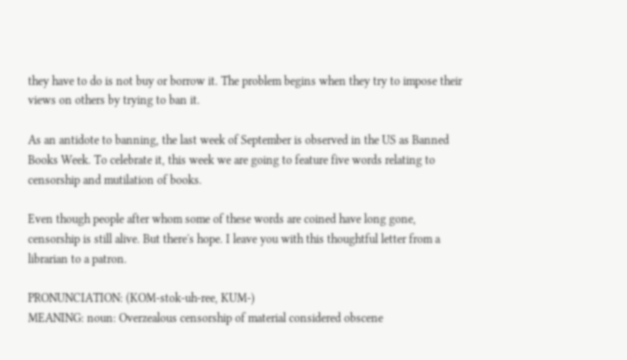they have to do is not buy or borrow it. The problem begins when they try to impose their views on others by trying to ban it.

As an antidote to banning, the last week of September is observed in the US as Banned Books Week. To celebrate it, this week we are going to feature five words relating to censorship and mutilation of books.

Even though people after whom some of these words are coined have long gone, censorship is still alive. But there's hope. I leave you with this thoughtful letter from a librarian to a patron.

PRONUNCIATION: (KOM-stok-uh-ree, KUM-)
MEANING: noun: Overzealous censorship of material considered obscene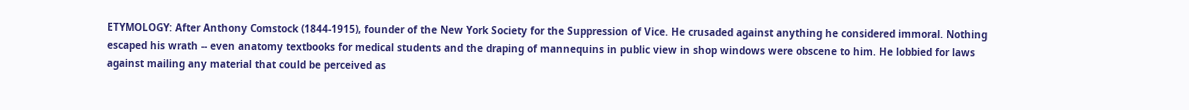ETYMOLOGY: After Anthony Comstock (1844-1915), founder of the New York Society for the Suppression of Vice. He crusaded against anything he considered immoral. Nothing escaped his wrath -- even anatomy textbooks for medical students and the draping of mannequins in public view in shop windows were obscene to him. He lobbied for laws against mailing any material that could be perceived as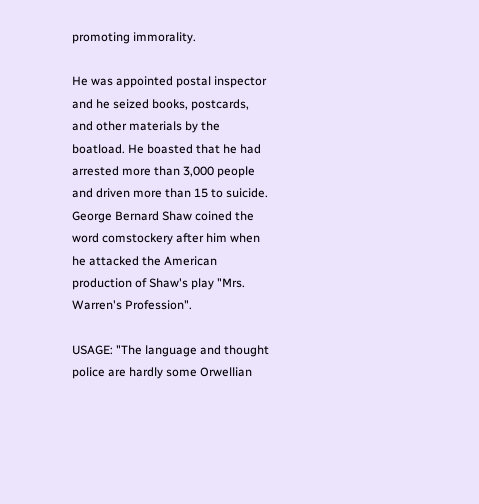promoting immorality.

He was appointed postal inspector and he seized books, postcards, and other materials by the boatload. He boasted that he had arrested more than 3,000 people and driven more than 15 to suicide. George Bernard Shaw coined the word comstockery after him when he attacked the American production of Shaw's play "Mrs. Warren's Profession".

USAGE: "The language and thought police are hardly some Orwellian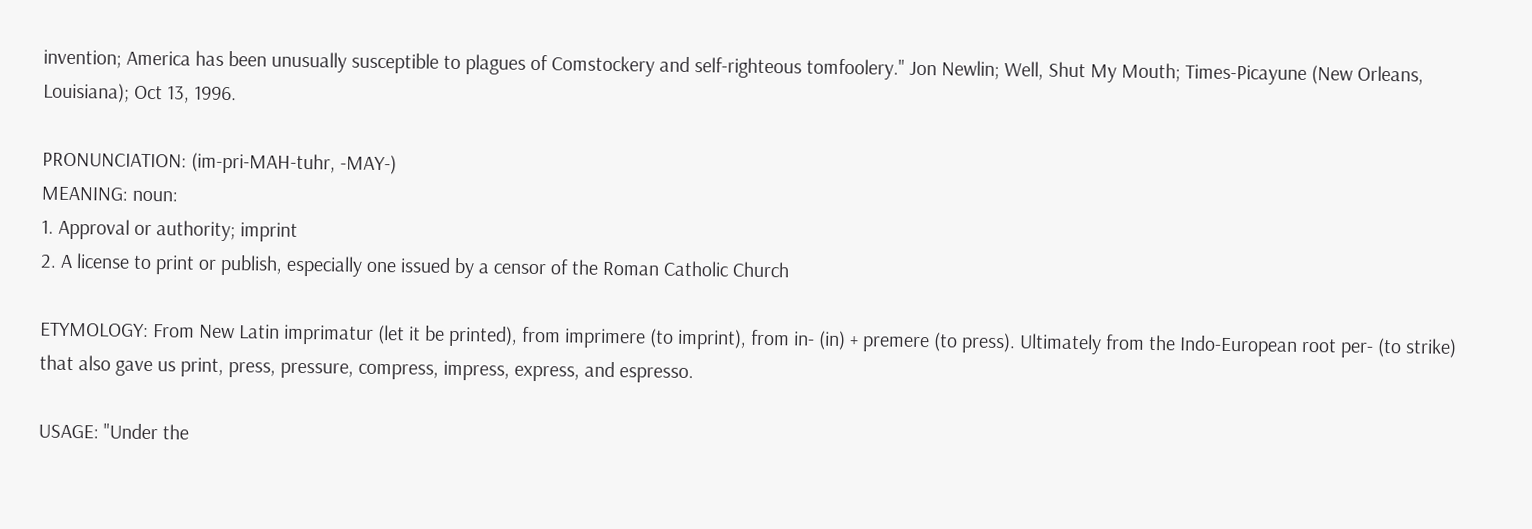invention; America has been unusually susceptible to plagues of Comstockery and self-righteous tomfoolery." Jon Newlin; Well, Shut My Mouth; Times-Picayune (New Orleans, Louisiana); Oct 13, 1996.

PRONUNCIATION: (im-pri-MAH-tuhr, -MAY-)
MEANING: noun:
1. Approval or authority; imprint
2. A license to print or publish, especially one issued by a censor of the Roman Catholic Church

ETYMOLOGY: From New Latin imprimatur (let it be printed), from imprimere (to imprint), from in- (in) + premere (to press). Ultimately from the Indo-European root per- (to strike) that also gave us print, press, pressure, compress, impress, express, and espresso.

USAGE: "Under the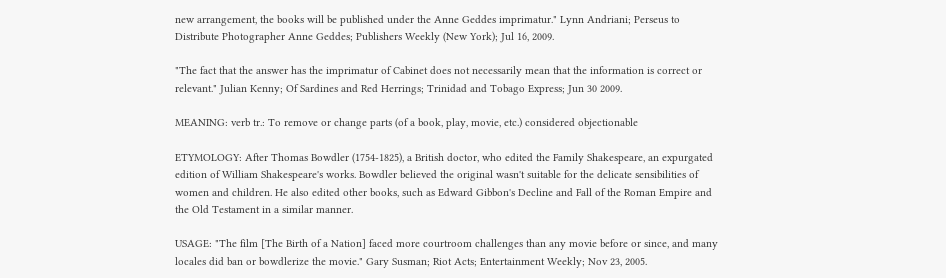new arrangement, the books will be published under the Anne Geddes imprimatur." Lynn Andriani; Perseus to Distribute Photographer Anne Geddes; Publishers Weekly (New York); Jul 16, 2009.

"The fact that the answer has the imprimatur of Cabinet does not necessarily mean that the information is correct or relevant." Julian Kenny; Of Sardines and Red Herrings; Trinidad and Tobago Express; Jun 30 2009.

MEANING: verb tr.: To remove or change parts (of a book, play, movie, etc.) considered objectionable

ETYMOLOGY: After Thomas Bowdler (1754-1825), a British doctor, who edited the Family Shakespeare, an expurgated edition of William Shakespeare's works. Bowdler believed the original wasn't suitable for the delicate sensibilities of women and children. He also edited other books, such as Edward Gibbon's Decline and Fall of the Roman Empire and the Old Testament in a similar manner.

USAGE: "The film [The Birth of a Nation] faced more courtroom challenges than any movie before or since, and many locales did ban or bowdlerize the movie." Gary Susman; Riot Acts; Entertainment Weekly; Nov 23, 2005.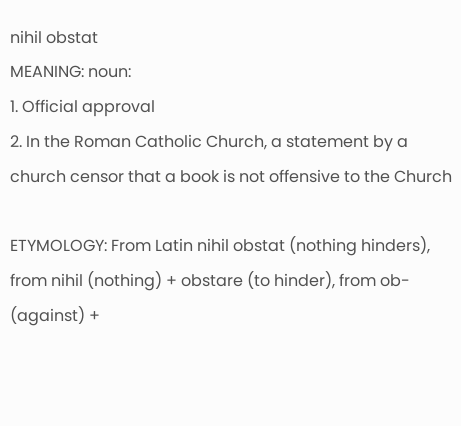nihil obstat
MEANING: noun:
1. Official approval
2. In the Roman Catholic Church, a statement by a church censor that a book is not offensive to the Church

ETYMOLOGY: From Latin nihil obstat (nothing hinders), from nihil (nothing) + obstare (to hinder), from ob- (against) +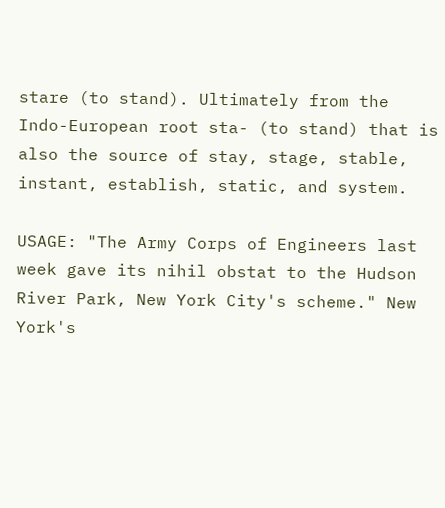stare (to stand). Ultimately from the Indo-European root sta- (to stand) that is also the source of stay, stage, stable, instant, establish, static, and system.

USAGE: "The Army Corps of Engineers last week gave its nihil obstat to the Hudson River Park, New York City's scheme." New York's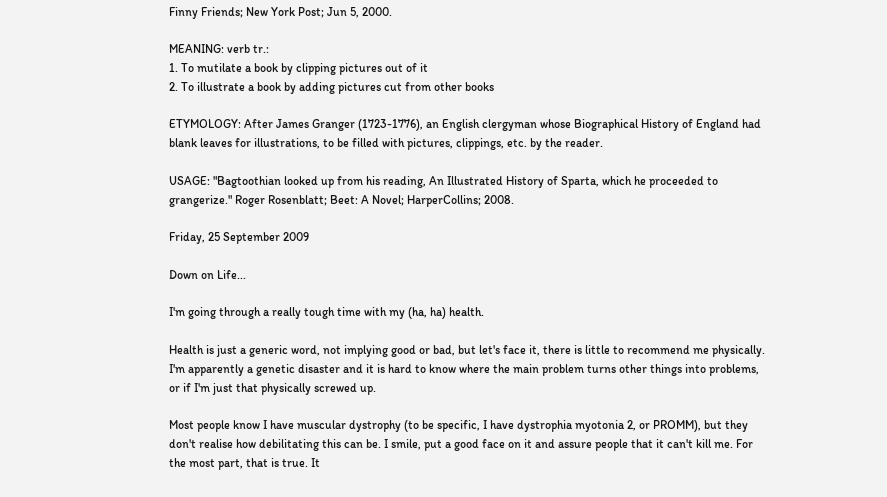Finny Friends; New York Post; Jun 5, 2000.

MEANING: verb tr.:
1. To mutilate a book by clipping pictures out of it
2. To illustrate a book by adding pictures cut from other books

ETYMOLOGY: After James Granger (1723-1776), an English clergyman whose Biographical History of England had blank leaves for illustrations, to be filled with pictures, clippings, etc. by the reader.

USAGE: "Bagtoothian looked up from his reading, An Illustrated History of Sparta, which he proceeded to grangerize." Roger Rosenblatt; Beet: A Novel; HarperCollins; 2008.

Friday, 25 September 2009

Down on Life...

I'm going through a really tough time with my (ha, ha) health.

Health is just a generic word, not implying good or bad, but let's face it, there is little to recommend me physically. I'm apparently a genetic disaster and it is hard to know where the main problem turns other things into problems, or if I'm just that physically screwed up.

Most people know I have muscular dystrophy (to be specific, I have dystrophia myotonia 2, or PROMM), but they don't realise how debilitating this can be. I smile, put a good face on it and assure people that it can't kill me. For the most part, that is true. It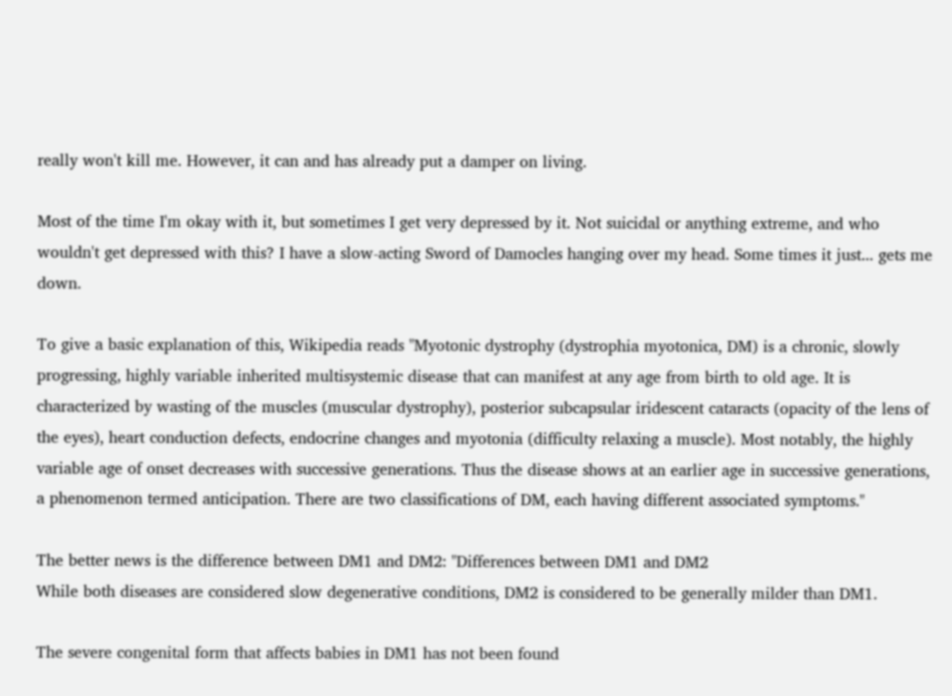really won't kill me. However, it can and has already put a damper on living.

Most of the time I'm okay with it, but sometimes I get very depressed by it. Not suicidal or anything extreme, and who wouldn't get depressed with this? I have a slow-acting Sword of Damocles hanging over my head. Some times it just... gets me down.

To give a basic explanation of this, Wikipedia reads "Myotonic dystrophy (dystrophia myotonica, DM) is a chronic, slowly progressing, highly variable inherited multisystemic disease that can manifest at any age from birth to old age. It is characterized by wasting of the muscles (muscular dystrophy), posterior subcapsular iridescent cataracts (opacity of the lens of the eyes), heart conduction defects, endocrine changes and myotonia (difficulty relaxing a muscle). Most notably, the highly variable age of onset decreases with successive generations. Thus the disease shows at an earlier age in successive generations, a phenomenon termed anticipation. There are two classifications of DM, each having different associated symptoms."

The better news is the difference between DM1 and DM2: "Differences between DM1 and DM2
While both diseases are considered slow degenerative conditions, DM2 is considered to be generally milder than DM1.

The severe congenital form that affects babies in DM1 has not been found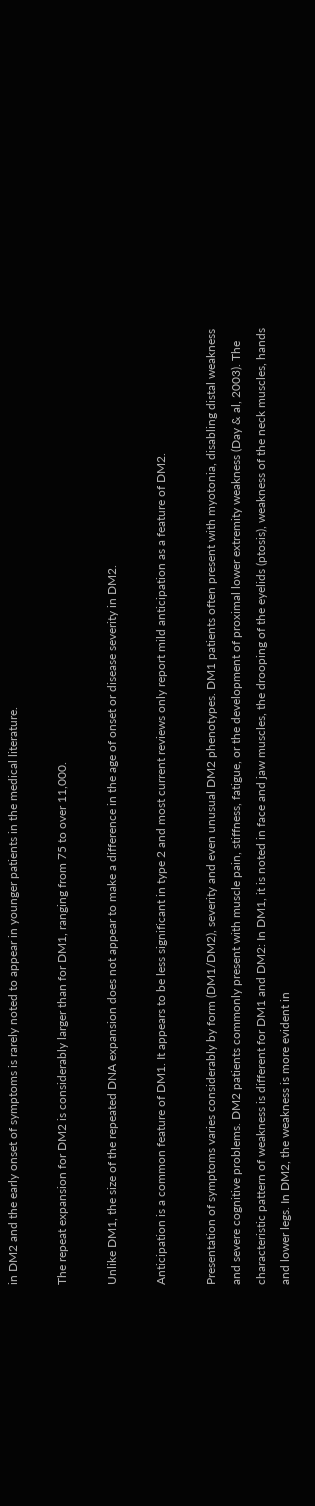in DM2 and the early onset of symptoms is rarely noted to appear in younger patients in the medical literature.

The repeat expansion for DM2 is considerably larger than for DM1, ranging from 75 to over 11,000.

Unlike DM1, the size of the repeated DNA expansion does not appear to make a difference in the age of onset or disease severity in DM2.

Anticipation is a common feature of DM1. It appears to be less significant in type 2 and most current reviews only report mild anticipation as a feature of DM2.

Presentation of symptoms varies considerably by form (DM1/DM2), severity and even unusual DM2 phenotypes. DM1 patients often present with myotonia, disabling distal weakness and severe cognitive problems. DM2 patients commonly present with muscle pain, stiffness, fatigue, or the development of proximal lower extremity weakness (Day & al, 2003). The characteristic pattern of weakness is different for DM1 and DM2: In DM1, it is noted in face and jaw muscles, the drooping of the eyelids (ptosis), weakness of the neck muscles, hands and lower legs. In DM2, the weakness is more evident in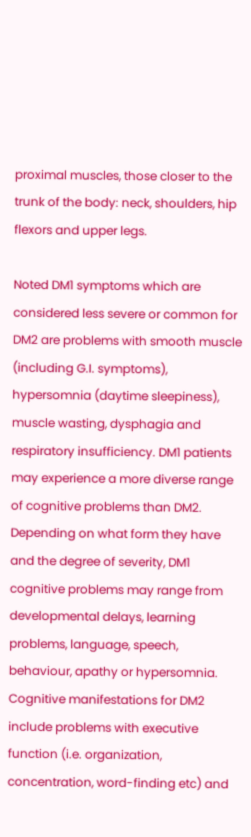proximal muscles, those closer to the trunk of the body: neck, shoulders, hip flexors and upper legs.

Noted DM1 symptoms which are considered less severe or common for DM2 are problems with smooth muscle (including G.I. symptoms), hypersomnia (daytime sleepiness), muscle wasting, dysphagia and respiratory insufficiency. DM1 patients may experience a more diverse range of cognitive problems than DM2. Depending on what form they have and the degree of severity, DM1 cognitive problems may range from developmental delays, learning problems, language, speech, behaviour, apathy or hypersomnia. Cognitive manifestations for DM2 include problems with executive function (i.e. organization, concentration, word-finding etc) and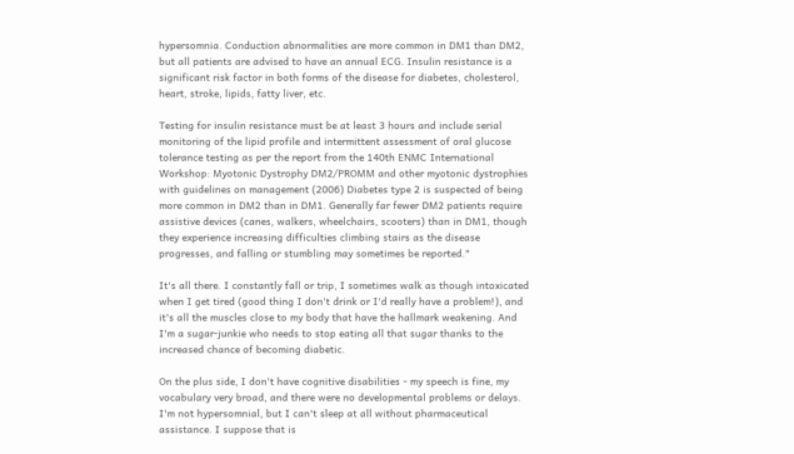hypersomnia. Conduction abnormalities are more common in DM1 than DM2, but all patients are advised to have an annual ECG. Insulin resistance is a significant risk factor in both forms of the disease for diabetes, cholesterol, heart, stroke, lipids, fatty liver, etc.

Testing for insulin resistance must be at least 3 hours and include serial monitoring of the lipid profile and intermittent assessment of oral glucose tolerance testing as per the report from the 140th ENMC International Workshop: Myotonic Dystrophy DM2/PROMM and other myotonic dystrophies with guidelines on management (2006) Diabetes type 2 is suspected of being more common in DM2 than in DM1. Generally far fewer DM2 patients require assistive devices (canes, walkers, wheelchairs, scooters) than in DM1, though they experience increasing difficulties climbing stairs as the disease progresses, and falling or stumbling may sometimes be reported."

It's all there. I constantly fall or trip, I sometimes walk as though intoxicated when I get tired (good thing I don't drink or I'd really have a problem!), and it's all the muscles close to my body that have the hallmark weakening. And I'm a sugar-junkie who needs to stop eating all that sugar thanks to the increased chance of becoming diabetic.

On the plus side, I don't have cognitive disabilities - my speech is fine, my vocabulary very broad, and there were no developmental problems or delays. I'm not hypersomnial, but I can't sleep at all without pharmaceutical assistance. I suppose that is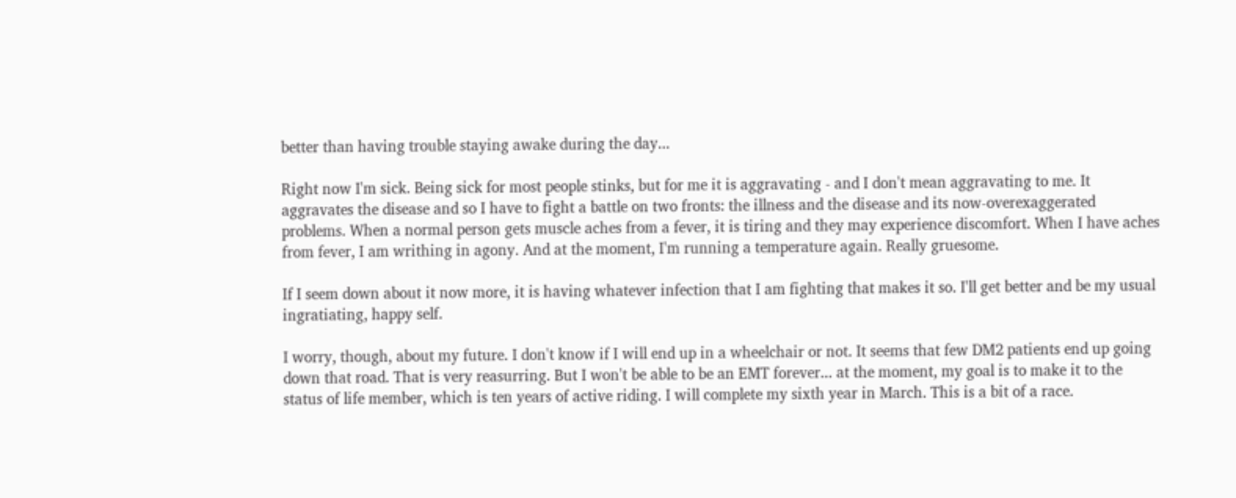better than having trouble staying awake during the day...

Right now I'm sick. Being sick for most people stinks, but for me it is aggravating - and I don't mean aggravating to me. It aggravates the disease and so I have to fight a battle on two fronts: the illness and the disease and its now-overexaggerated problems. When a normal person gets muscle aches from a fever, it is tiring and they may experience discomfort. When I have aches from fever, I am writhing in agony. And at the moment, I'm running a temperature again. Really gruesome.

If I seem down about it now more, it is having whatever infection that I am fighting that makes it so. I'll get better and be my usual ingratiating, happy self.

I worry, though, about my future. I don't know if I will end up in a wheelchair or not. It seems that few DM2 patients end up going down that road. That is very reasurring. But I won't be able to be an EMT forever... at the moment, my goal is to make it to the status of life member, which is ten years of active riding. I will complete my sixth year in March. This is a bit of a race.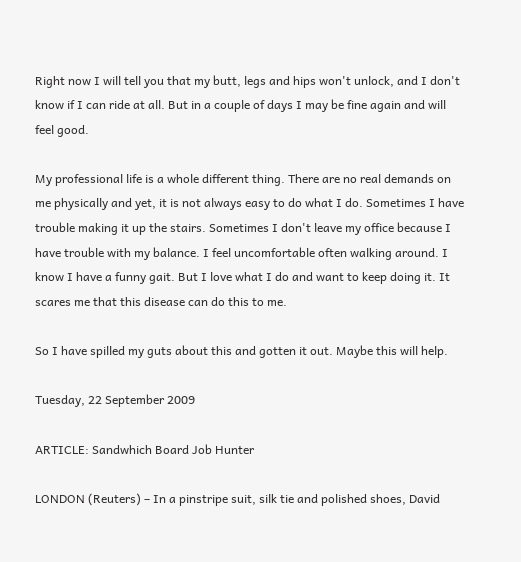Right now I will tell you that my butt, legs and hips won't unlock, and I don't know if I can ride at all. But in a couple of days I may be fine again and will feel good.

My professional life is a whole different thing. There are no real demands on me physically and yet, it is not always easy to do what I do. Sometimes I have trouble making it up the stairs. Sometimes I don't leave my office because I have trouble with my balance. I feel uncomfortable often walking around. I know I have a funny gait. But I love what I do and want to keep doing it. It scares me that this disease can do this to me.

So I have spilled my guts about this and gotten it out. Maybe this will help.

Tuesday, 22 September 2009

ARTICLE: Sandwhich Board Job Hunter

LONDON (Reuters) – In a pinstripe suit, silk tie and polished shoes, David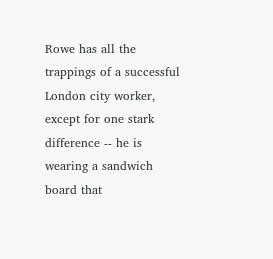Rowe has all the trappings of a successful London city worker, except for one stark difference -- he is wearing a sandwich board that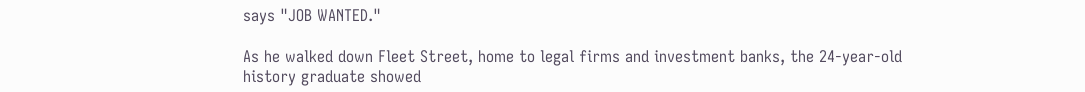says "JOB WANTED."

As he walked down Fleet Street, home to legal firms and investment banks, the 24-year-old history graduate showed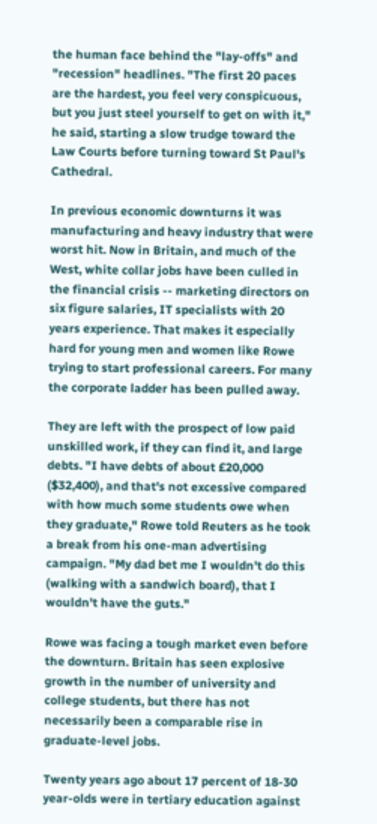the human face behind the "lay-offs" and "recession" headlines. "The first 20 paces are the hardest, you feel very conspicuous, but you just steel yourself to get on with it," he said, starting a slow trudge toward the Law Courts before turning toward St Paul's Cathedral.

In previous economic downturns it was manufacturing and heavy industry that were worst hit. Now in Britain, and much of the West, white collar jobs have been culled in the financial crisis -- marketing directors on six figure salaries, IT specialists with 20 years experience. That makes it especially hard for young men and women like Rowe trying to start professional careers. For many the corporate ladder has been pulled away.

They are left with the prospect of low paid unskilled work, if they can find it, and large debts. "I have debts of about £20,000 ($32,400), and that's not excessive compared with how much some students owe when they graduate," Rowe told Reuters as he took a break from his one-man advertising campaign. "My dad bet me I wouldn't do this (walking with a sandwich board), that I wouldn't have the guts."

Rowe was facing a tough market even before the downturn. Britain has seen explosive growth in the number of university and college students, but there has not necessarily been a comparable rise in graduate-level jobs.

Twenty years ago about 17 percent of 18-30 year-olds were in tertiary education against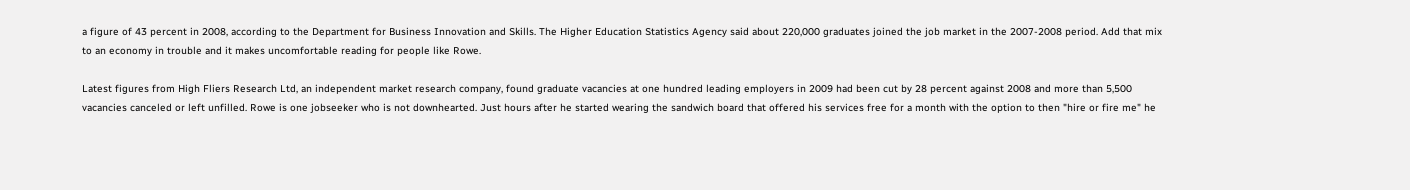a figure of 43 percent in 2008, according to the Department for Business Innovation and Skills. The Higher Education Statistics Agency said about 220,000 graduates joined the job market in the 2007-2008 period. Add that mix to an economy in trouble and it makes uncomfortable reading for people like Rowe.

Latest figures from High Fliers Research Ltd, an independent market research company, found graduate vacancies at one hundred leading employers in 2009 had been cut by 28 percent against 2008 and more than 5,500 vacancies canceled or left unfilled. Rowe is one jobseeker who is not downhearted. Just hours after he started wearing the sandwich board that offered his services free for a month with the option to then "hire or fire me" he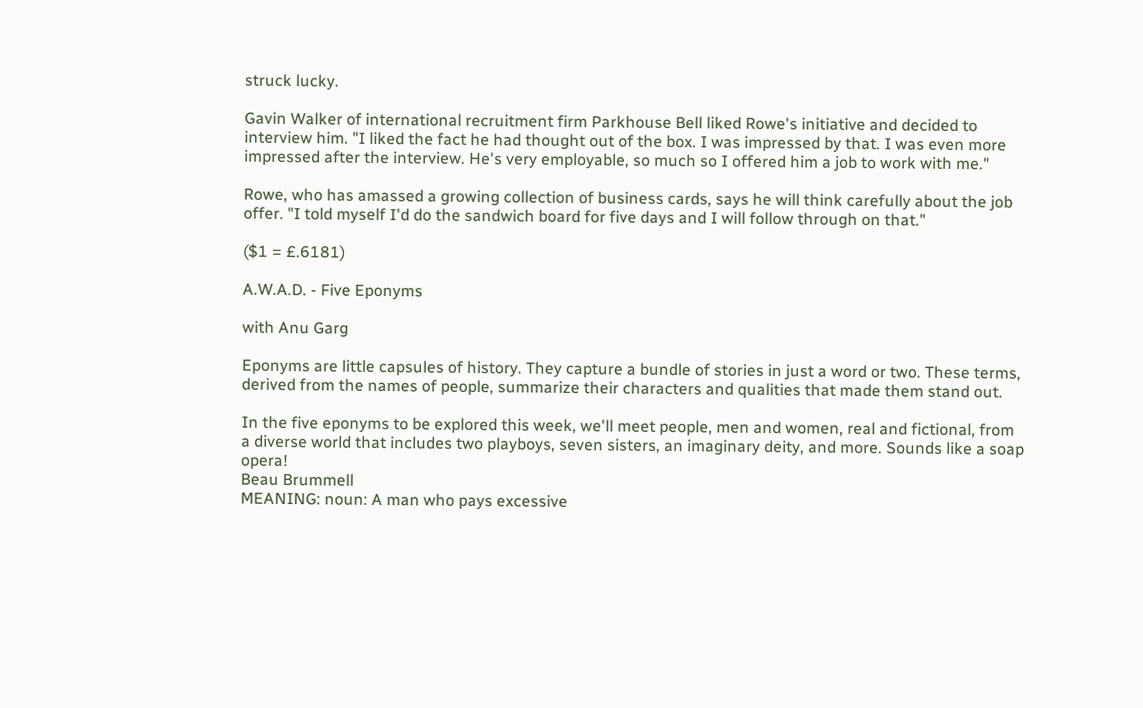struck lucky.

Gavin Walker of international recruitment firm Parkhouse Bell liked Rowe's initiative and decided to interview him. "I liked the fact he had thought out of the box. I was impressed by that. I was even more impressed after the interview. He's very employable, so much so I offered him a job to work with me."

Rowe, who has amassed a growing collection of business cards, says he will think carefully about the job offer. "I told myself I'd do the sandwich board for five days and I will follow through on that."

($1 = £.6181)

A.W.A.D. - Five Eponyms

with Anu Garg

Eponyms are little capsules of history. They capture a bundle of stories in just a word or two. These terms, derived from the names of people, summarize their characters and qualities that made them stand out.

In the five eponyms to be explored this week, we'll meet people, men and women, real and fictional, from a diverse world that includes two playboys, seven sisters, an imaginary deity, and more. Sounds like a soap opera!
Beau Brummell
MEANING: noun: A man who pays excessive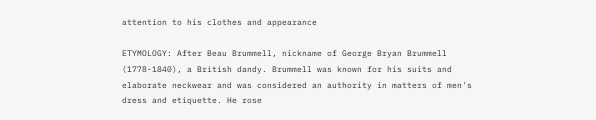attention to his clothes and appearance

ETYMOLOGY: After Beau Brummell, nickname of George Bryan Brummell (1778-1840), a British dandy. Brummell was known for his suits and elaborate neckwear and was considered an authority in matters of men's dress and etiquette. He rose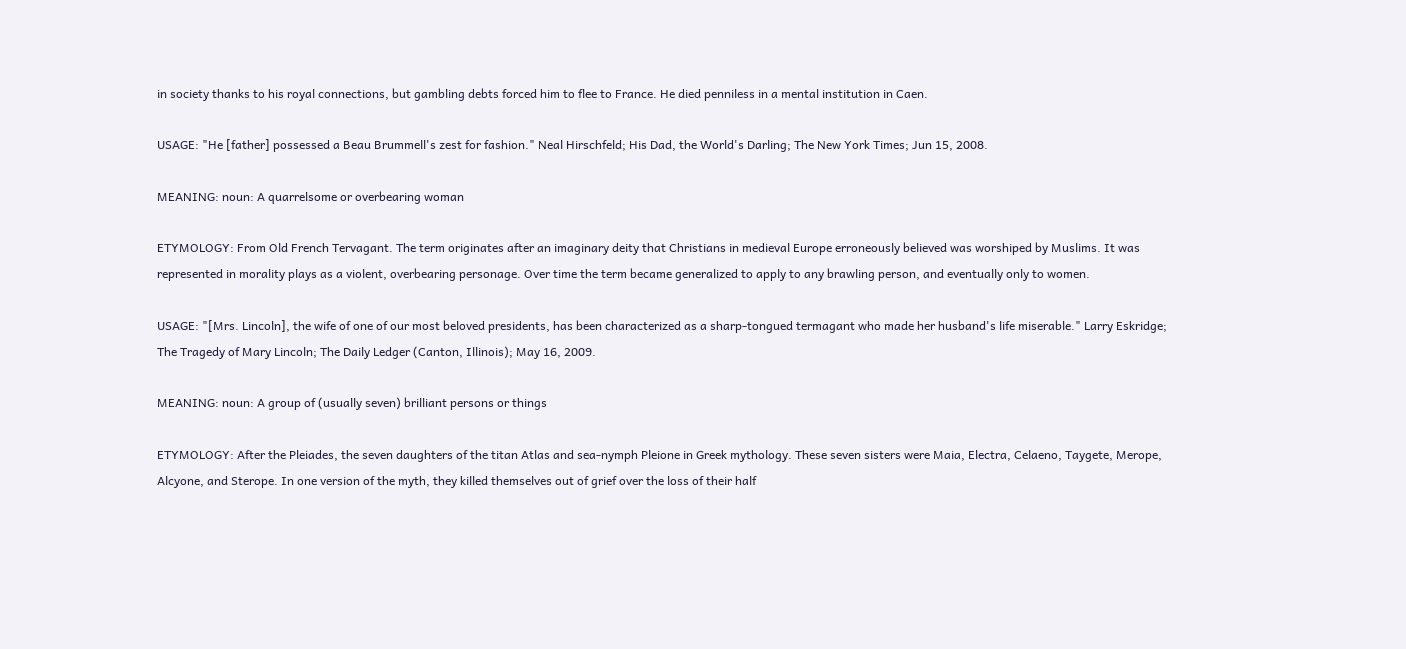in society thanks to his royal connections, but gambling debts forced him to flee to France. He died penniless in a mental institution in Caen.

USAGE: "He [father] possessed a Beau Brummell's zest for fashion." Neal Hirschfeld; His Dad, the World's Darling; The New York Times; Jun 15, 2008.

MEANING: noun: A quarrelsome or overbearing woman

ETYMOLOGY: From Old French Tervagant. The term originates after an imaginary deity that Christians in medieval Europe erroneously believed was worshiped by Muslims. It was represented in morality plays as a violent, overbearing personage. Over time the term became generalized to apply to any brawling person, and eventually only to women.

USAGE: "[Mrs. Lincoln], the wife of one of our most beloved presidents, has been characterized as a sharp-tongued termagant who made her husband's life miserable." Larry Eskridge; The Tragedy of Mary Lincoln; The Daily Ledger (Canton, Illinois); May 16, 2009.

MEANING: noun: A group of (usually seven) brilliant persons or things

ETYMOLOGY: After the Pleiades, the seven daughters of the titan Atlas and sea-nymph Pleione in Greek mythology. These seven sisters were Maia, Electra, Celaeno, Taygete, Merope, Alcyone, and Sterope. In one version of the myth, they killed themselves out of grief over the loss of their half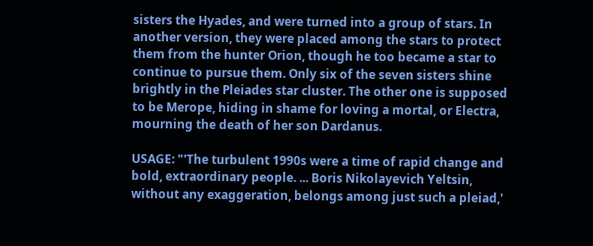sisters the Hyades, and were turned into a group of stars. In another version, they were placed among the stars to protect them from the hunter Orion, though he too became a star to continue to pursue them. Only six of the seven sisters shine brightly in the Pleiades star cluster. The other one is supposed to be Merope, hiding in shame for loving a mortal, or Electra, mourning the death of her son Dardanus.

USAGE: "'The turbulent 1990s were a time of rapid change and bold, extraordinary people. ... Boris Nikolayevich Yeltsin, without any exaggeration, belongs among just such a pleiad,'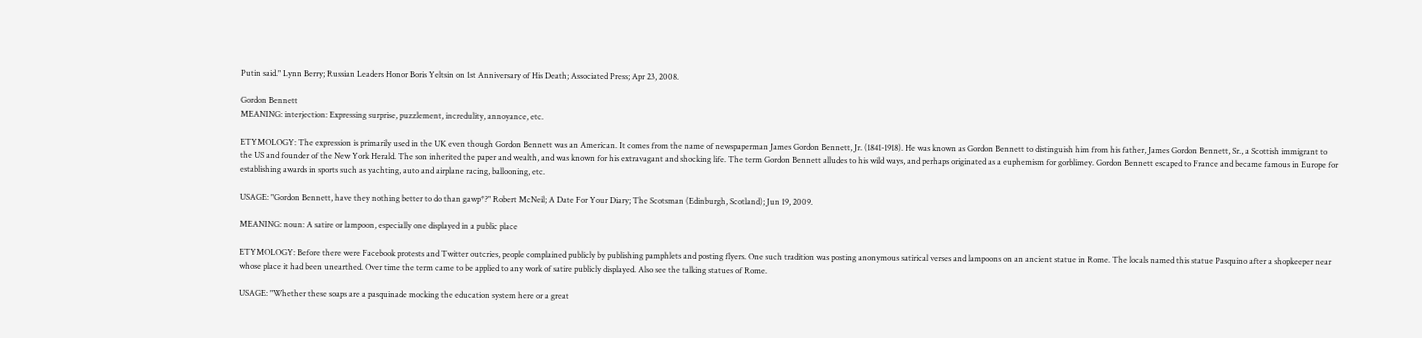Putin said." Lynn Berry; Russian Leaders Honor Boris Yeltsin on 1st Anniversary of His Death; Associated Press; Apr 23, 2008.

Gordon Bennett
MEANING: interjection: Expressing surprise, puzzlement, incredulity, annoyance, etc.

ETYMOLOGY: The expression is primarily used in the UK even though Gordon Bennett was an American. It comes from the name of newspaperman James Gordon Bennett, Jr. (1841-1918). He was known as Gordon Bennett to distinguish him from his father, James Gordon Bennett, Sr., a Scottish immigrant to the US and founder of the New York Herald. The son inherited the paper and wealth, and was known for his extravagant and shocking life. The term Gordon Bennett alludes to his wild ways, and perhaps originated as a euphemism for gorblimey. Gordon Bennett escaped to France and became famous in Europe for establishing awards in sports such as yachting, auto and airplane racing, ballooning, etc.

USAGE: "Gordon Bennett, have they nothing better to do than gawp*?" Robert McNeil; A Date For Your Diary; The Scotsman (Edinburgh, Scotland); Jun 19, 2009.

MEANING: noun: A satire or lampoon, especially one displayed in a public place

ETYMOLOGY: Before there were Facebook protests and Twitter outcries, people complained publicly by publishing pamphlets and posting flyers. One such tradition was posting anonymous satirical verses and lampoons on an ancient statue in Rome. The locals named this statue Pasquino after a shopkeeper near whose place it had been unearthed. Over time the term came to be applied to any work of satire publicly displayed. Also see the talking statues of Rome.

USAGE: "Whether these soaps are a pasquinade mocking the education system here or a great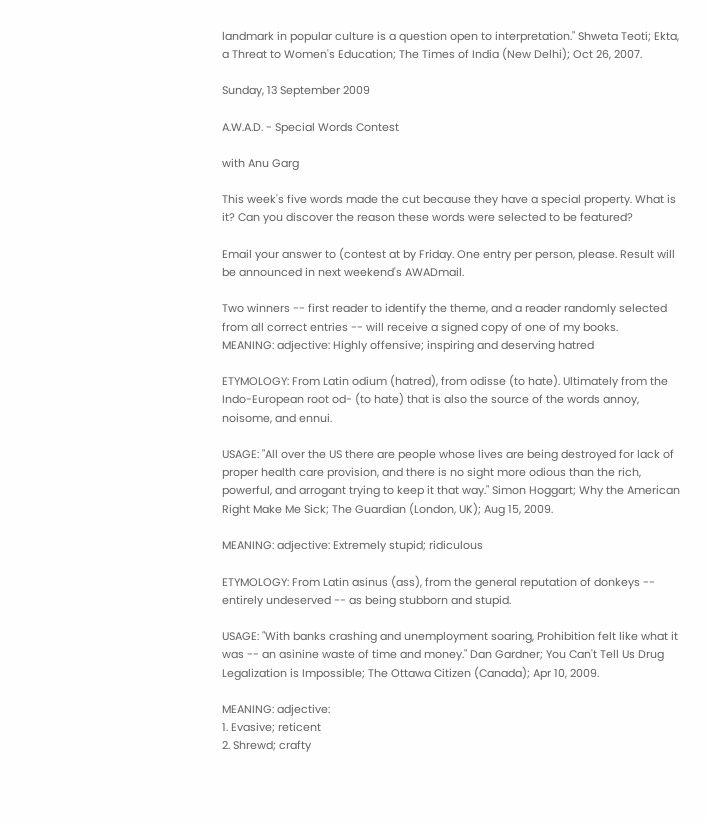landmark in popular culture is a question open to interpretation." Shweta Teoti; Ekta, a Threat to Women's Education; The Times of India (New Delhi); Oct 26, 2007.

Sunday, 13 September 2009

A.W.A.D. - Special Words Contest

with Anu Garg

This week's five words made the cut because they have a special property. What is it? Can you discover the reason these words were selected to be featured?

Email your answer to (contest at by Friday. One entry per person, please. Result will be announced in next weekend's AWADmail.

Two winners -- first reader to identify the theme, and a reader randomly selected from all correct entries -- will receive a signed copy of one of my books.
MEANING: adjective: Highly offensive; inspiring and deserving hatred

ETYMOLOGY: From Latin odium (hatred), from odisse (to hate). Ultimately from the Indo-European root od- (to hate) that is also the source of the words annoy, noisome, and ennui.

USAGE: "All over the US there are people whose lives are being destroyed for lack of proper health care provision, and there is no sight more odious than the rich, powerful, and arrogant trying to keep it that way." Simon Hoggart; Why the American Right Make Me Sick; The Guardian (London, UK); Aug 15, 2009.

MEANING: adjective: Extremely stupid; ridiculous

ETYMOLOGY: From Latin asinus (ass), from the general reputation of donkeys -- entirely undeserved -- as being stubborn and stupid.

USAGE: "With banks crashing and unemployment soaring, Prohibition felt like what it was -- an asinine waste of time and money." Dan Gardner; You Can't Tell Us Drug Legalization is Impossible; The Ottawa Citizen (Canada); Apr 10, 2009.

MEANING: adjective:
1. Evasive; reticent
2. Shrewd; crafty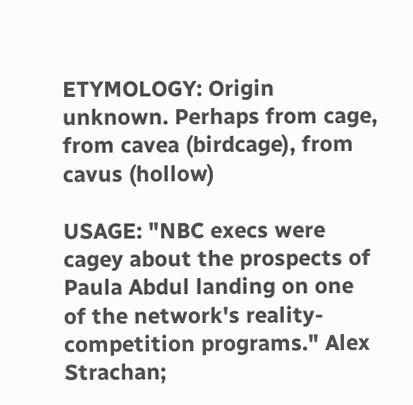ETYMOLOGY: Origin unknown. Perhaps from cage, from cavea (birdcage), from cavus (hollow)

USAGE: "NBC execs were cagey about the prospects of Paula Abdul landing on one of the network's reality-competition programs." Alex Strachan;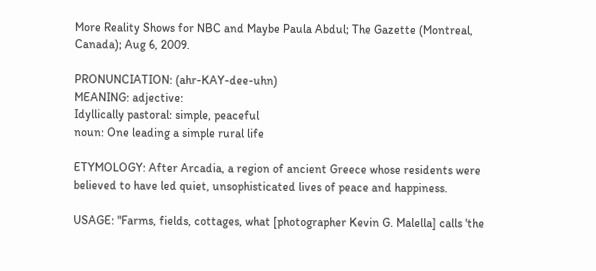More Reality Shows for NBC and Maybe Paula Abdul; The Gazette (Montreal, Canada); Aug 6, 2009.

PRONUNCIATION: (ahr-KAY-dee-uhn)
MEANING: adjective:
Idyllically pastoral: simple, peaceful
noun: One leading a simple rural life

ETYMOLOGY: After Arcadia, a region of ancient Greece whose residents were believed to have led quiet, unsophisticated lives of peace and happiness.

USAGE: "Farms, fields, cottages, what [photographer Kevin G. Malella] calls 'the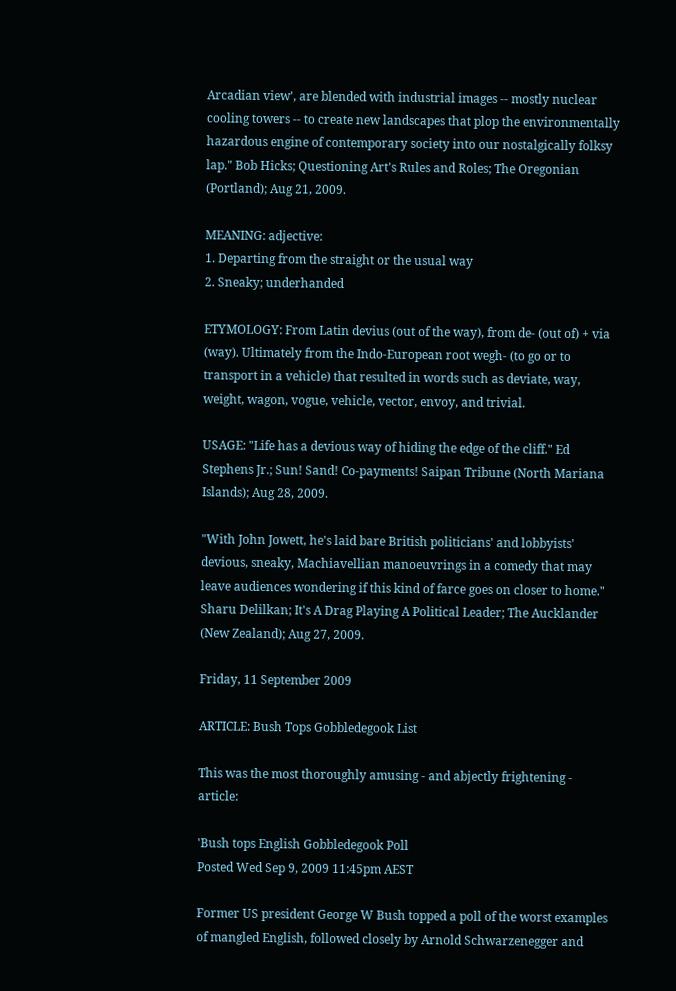Arcadian view', are blended with industrial images -- mostly nuclear cooling towers -- to create new landscapes that plop the environmentally hazardous engine of contemporary society into our nostalgically folksy lap." Bob Hicks; Questioning Art's Rules and Roles; The Oregonian (Portland); Aug 21, 2009.

MEANING: adjective:
1. Departing from the straight or the usual way
2. Sneaky; underhanded

ETYMOLOGY: From Latin devius (out of the way), from de- (out of) + via (way). Ultimately from the Indo-European root wegh- (to go or to transport in a vehicle) that resulted in words such as deviate, way, weight, wagon, vogue, vehicle, vector, envoy, and trivial.

USAGE: "Life has a devious way of hiding the edge of the cliff." Ed Stephens Jr.; Sun! Sand! Co-payments! Saipan Tribune (North Mariana Islands); Aug 28, 2009.

"With John Jowett, he's laid bare British politicians' and lobbyists' devious, sneaky, Machiavellian manoeuvrings in a comedy that may leave audiences wondering if this kind of farce goes on closer to home." Sharu Delilkan; It's A Drag Playing A Political Leader; The Aucklander (New Zealand); Aug 27, 2009.

Friday, 11 September 2009

ARTICLE: Bush Tops Gobbledegook List

This was the most thoroughly amusing - and abjectly frightening - article:

'Bush tops English Gobbledegook Poll
Posted Wed Sep 9, 2009 11:45pm AEST

Former US president George W Bush topped a poll of the worst examples of mangled English, followed closely by Arnold Schwarzenegger and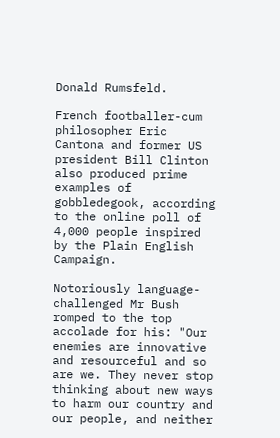Donald Rumsfeld.

French footballer-cum philosopher Eric Cantona and former US president Bill Clinton also produced prime examples of gobbledegook, according to the online poll of 4,000 people inspired by the Plain English Campaign.

Notoriously language-challenged Mr Bush romped to the top accolade for his: "Our enemies are innovative and resourceful and so are we. They never stop thinking about new ways to harm our country and our people, and neither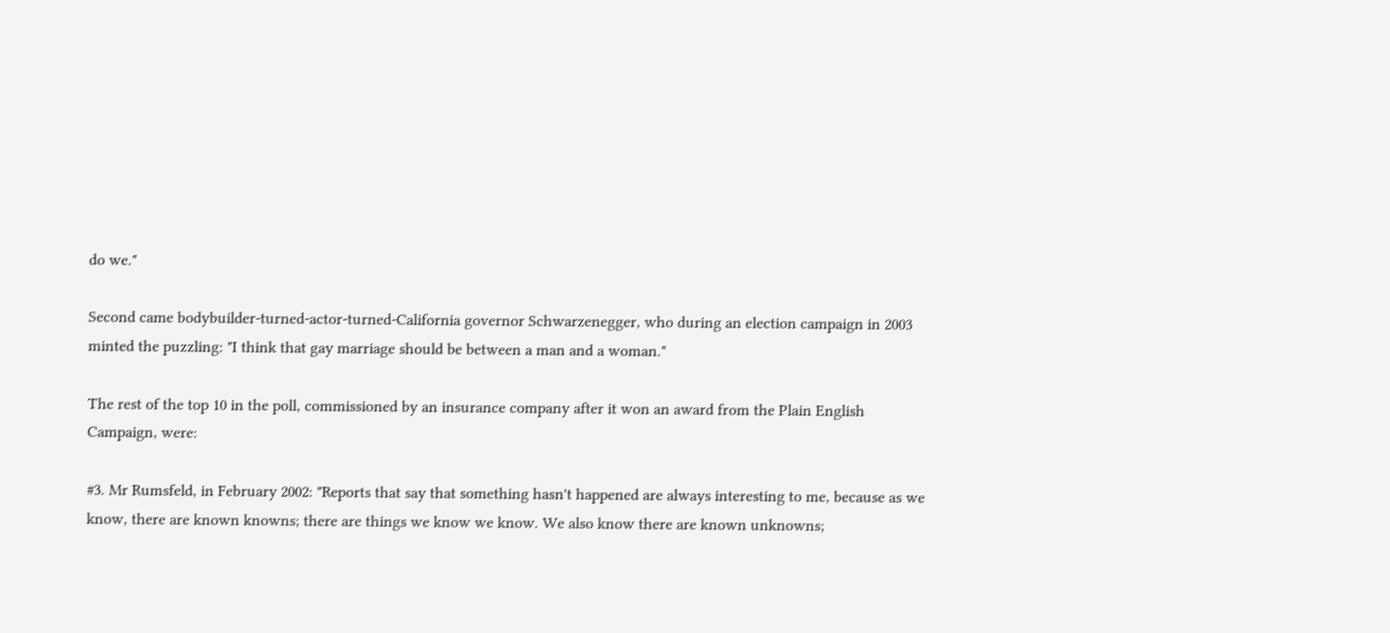do we."

Second came bodybuilder-turned-actor-turned-California governor Schwarzenegger, who during an election campaign in 2003 minted the puzzling: "I think that gay marriage should be between a man and a woman."

The rest of the top 10 in the poll, commissioned by an insurance company after it won an award from the Plain English Campaign, were:

#3. Mr Rumsfeld, in February 2002: "Reports that say that something hasn't happened are always interesting to me, because as we know, there are known knowns; there are things we know we know. We also know there are known unknowns;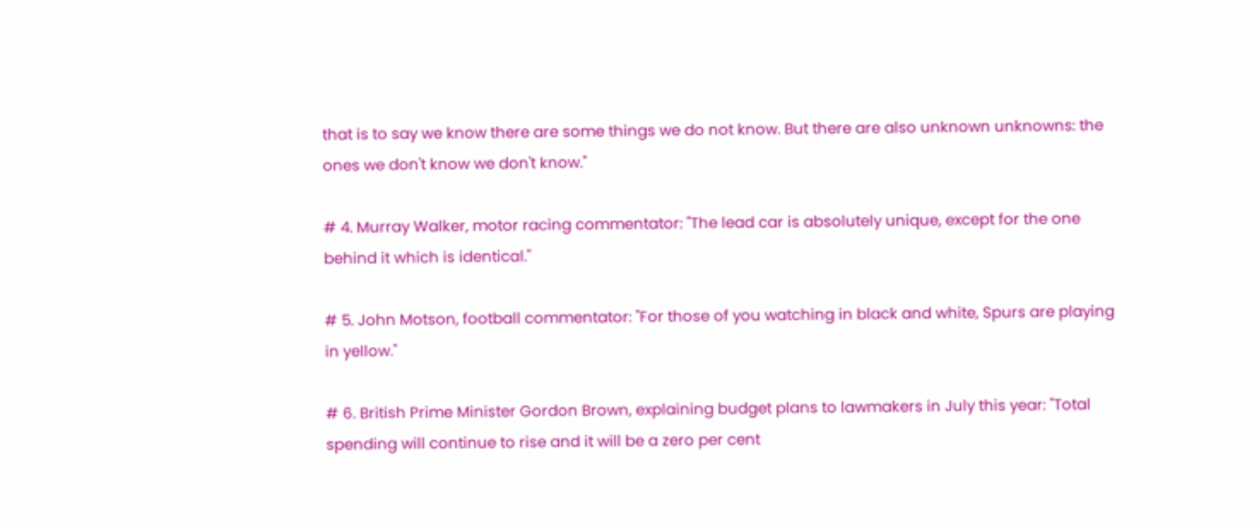that is to say we know there are some things we do not know. But there are also unknown unknowns: the ones we don't know we don't know."

# 4. Murray Walker, motor racing commentator: "The lead car is absolutely unique, except for the one behind it which is identical."

# 5. John Motson, football commentator: "For those of you watching in black and white, Spurs are playing in yellow."

# 6. British Prime Minister Gordon Brown, explaining budget plans to lawmakers in July this year: "Total spending will continue to rise and it will be a zero per cent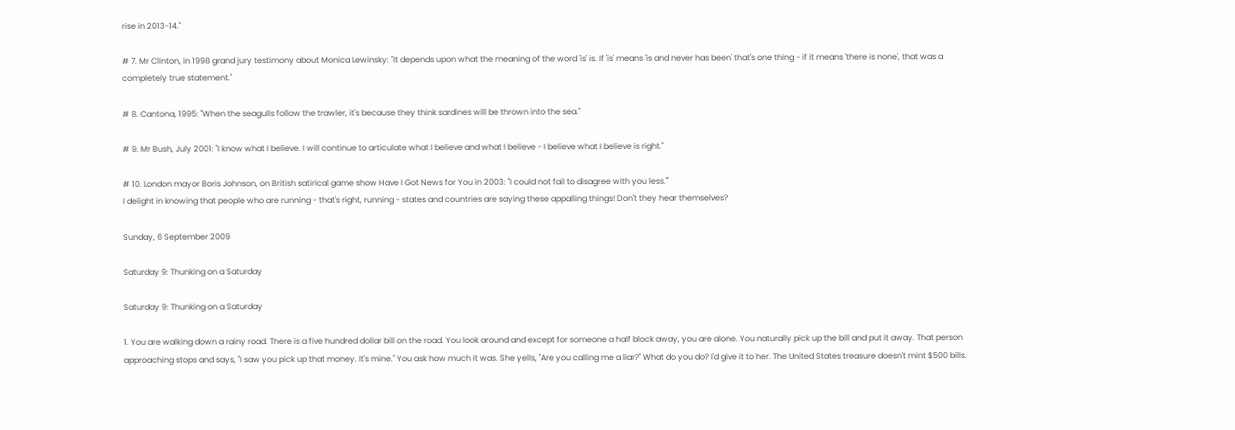rise in 2013-14."

# 7. Mr Clinton, in 1998 grand jury testimony about Monica Lewinsky: "It depends upon what the meaning of the word 'is' is. If 'is' means 'is and never has been' that's one thing - if it means 'there is none', that was a completely true statement."

# 8. Cantona, 1995: "When the seagulls follow the trawler, it's because they think sardines will be thrown into the sea."

# 9. Mr Bush, July 2001: "I know what I believe. I will continue to articulate what I believe and what I believe - I believe what I believe is right."

# 10. London mayor Boris Johnson, on British satirical game show Have I Got News for You in 2003: "I could not fail to disagree with you less."'
I delight in knowing that people who are running - that's right, running - states and countries are saying these appalling things! Don't they hear themselves?

Sunday, 6 September 2009

Saturday 9: Thunking on a Saturday

Saturday 9: Thunking on a Saturday

1. You are walking down a rainy road. There is a five hundred dollar bill on the road. You look around and except for someone a half block away, you are alone. You naturally pick up the bill and put it away. That person approaching stops and says, "I saw you pick up that money. It's mine." You ask how much it was. She yells, "Are you calling me a liar?" What do you do? I'd give it to her. The United States treasure doesn't mint $500 bills.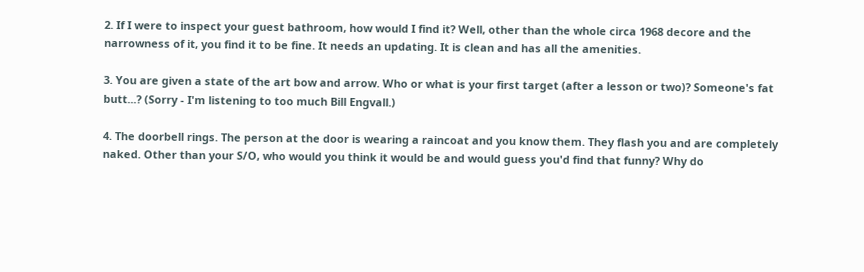2. If I were to inspect your guest bathroom, how would I find it? Well, other than the whole circa 1968 decore and the narrowness of it, you find it to be fine. It needs an updating. It is clean and has all the amenities.

3. You are given a state of the art bow and arrow. Who or what is your first target (after a lesson or two)? Someone's fat butt...? (Sorry - I'm listening to too much Bill Engvall.)

4. The doorbell rings. The person at the door is wearing a raincoat and you know them. They flash you and are completely naked. Other than your S/O, who would you think it would be and would guess you'd find that funny? Why do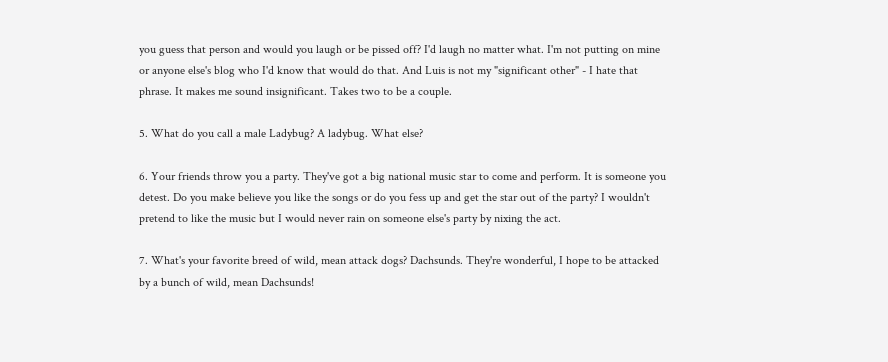you guess that person and would you laugh or be pissed off? I'd laugh no matter what. I'm not putting on mine or anyone else's blog who I'd know that would do that. And Luis is not my "significant other" - I hate that phrase. It makes me sound insignificant. Takes two to be a couple.

5. What do you call a male Ladybug? A ladybug. What else?

6. Your friends throw you a party. They've got a big national music star to come and perform. It is someone you detest. Do you make believe you like the songs or do you fess up and get the star out of the party? I wouldn't pretend to like the music but I would never rain on someone else's party by nixing the act.

7. What's your favorite breed of wild, mean attack dogs? Dachsunds. They're wonderful, I hope to be attacked by a bunch of wild, mean Dachsunds!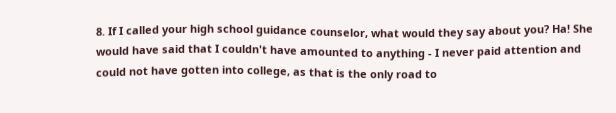8. If I called your high school guidance counselor, what would they say about you? Ha! She would have said that I couldn't have amounted to anything - I never paid attention and could not have gotten into college, as that is the only road to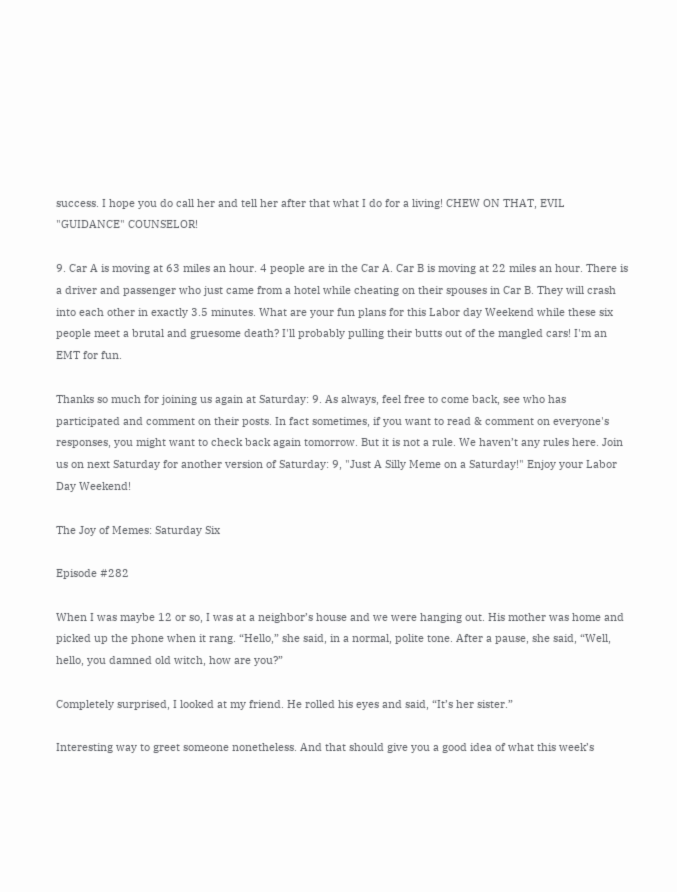success. I hope you do call her and tell her after that what I do for a living! CHEW ON THAT, EVIL "GUIDANCE" COUNSELOR!

9. Car A is moving at 63 miles an hour. 4 people are in the Car A. Car B is moving at 22 miles an hour. There is a driver and passenger who just came from a hotel while cheating on their spouses in Car B. They will crash into each other in exactly 3.5 minutes. What are your fun plans for this Labor day Weekend while these six people meet a brutal and gruesome death? I'll probably pulling their butts out of the mangled cars! I'm an EMT for fun.

Thanks so much for joining us again at Saturday: 9. As always, feel free to come back, see who has participated and comment on their posts. In fact sometimes, if you want to read & comment on everyone's responses, you might want to check back again tomorrow. But it is not a rule. We haven’t any rules here. Join us on next Saturday for another version of Saturday: 9, "Just A Silly Meme on a Saturday!" Enjoy your Labor Day Weekend!

The Joy of Memes: Saturday Six

Episode #282

When I was maybe 12 or so, I was at a neighbor’s house and we were hanging out. His mother was home and picked up the phone when it rang. “Hello,” she said, in a normal, polite tone. After a pause, she said, “Well, hello, you damned old witch, how are you?”

Completely surprised, I looked at my friend. He rolled his eyes and said, “It’s her sister.”

Interesting way to greet someone nonetheless. And that should give you a good idea of what this week’s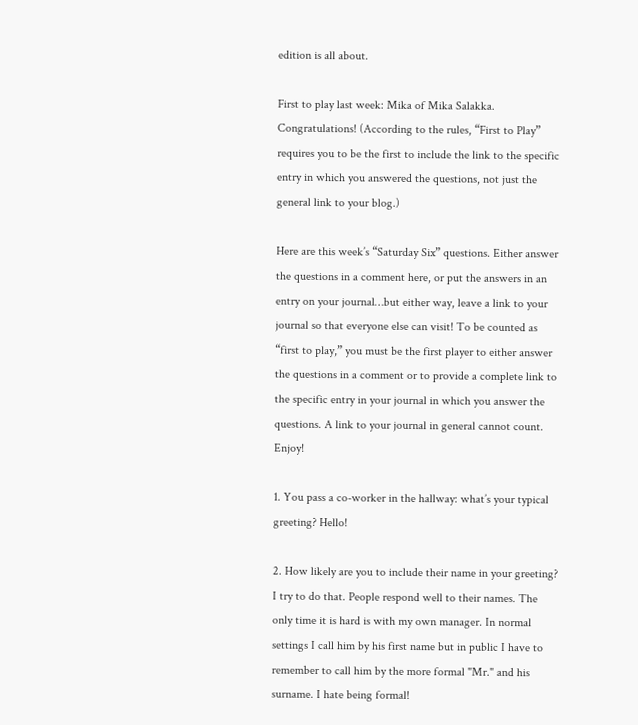edition is all about.

First to play last week: Mika of Mika Salakka. Congratulations! (According to the rules, “First to Play” requires you to be the first to include the link to the specific entry in which you answered the questions, not just the general link to your blog.)

Here are this week’s “Saturday Six” questions. Either answer the questions in a comment here, or put the answers in an entry on your journal…but either way, leave a link to your journal so that everyone else can visit! To be counted as “first to play,” you must be the first player to either answer the questions in a comment or to provide a complete link to the specific entry in your journal in which you answer the questions. A link to your journal in general cannot count. Enjoy!

1. You pass a co-worker in the hallway: what’s your typical greeting? Hello!

2. How likely are you to include their name in your greeting? I try to do that. People respond well to their names. The only time it is hard is with my own manager. In normal settings I call him by his first name but in public I have to remember to call him by the more formal "Mr." and his surname. I hate being formal!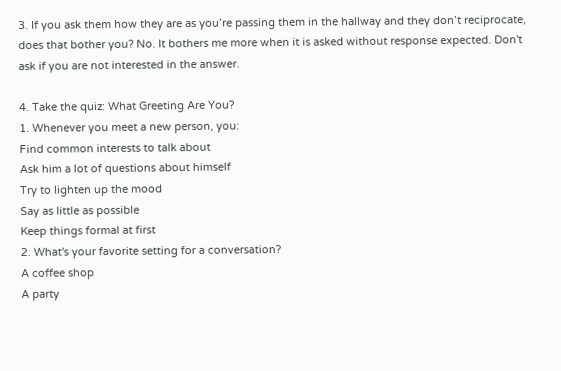3. If you ask them how they are as you’re passing them in the hallway and they don’t reciprocate, does that bother you? No. It bothers me more when it is asked without response expected. Don't ask if you are not interested in the answer.

4. Take the quiz: What Greeting Are You?
1. Whenever you meet a new person, you:
Find common interests to talk about
Ask him a lot of questions about himself
Try to lighten up the mood
Say as little as possible
Keep things formal at first
2. What's your favorite setting for a conversation?
A coffee shop
A party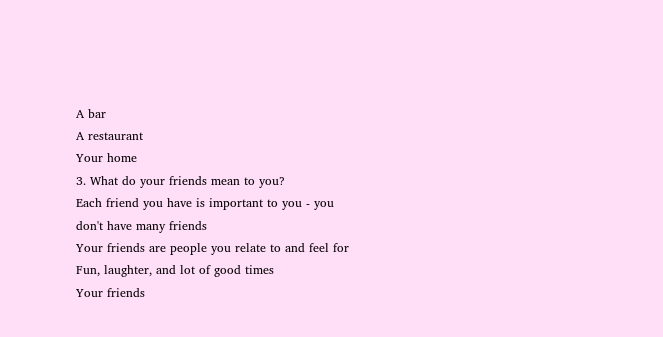A bar
A restaurant
Your home
3. What do your friends mean to you?
Each friend you have is important to you - you don't have many friends
Your friends are people you relate to and feel for
Fun, laughter, and lot of good times
Your friends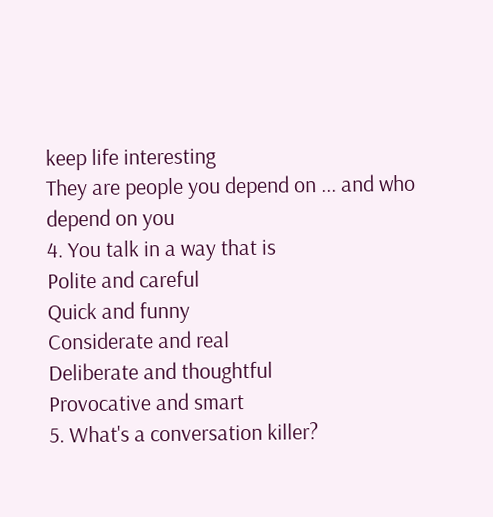keep life interesting
They are people you depend on ... and who depend on you
4. You talk in a way that is
Polite and careful
Quick and funny
Considerate and real
Deliberate and thoughtful
Provocative and smart
5. What's a conversation killer?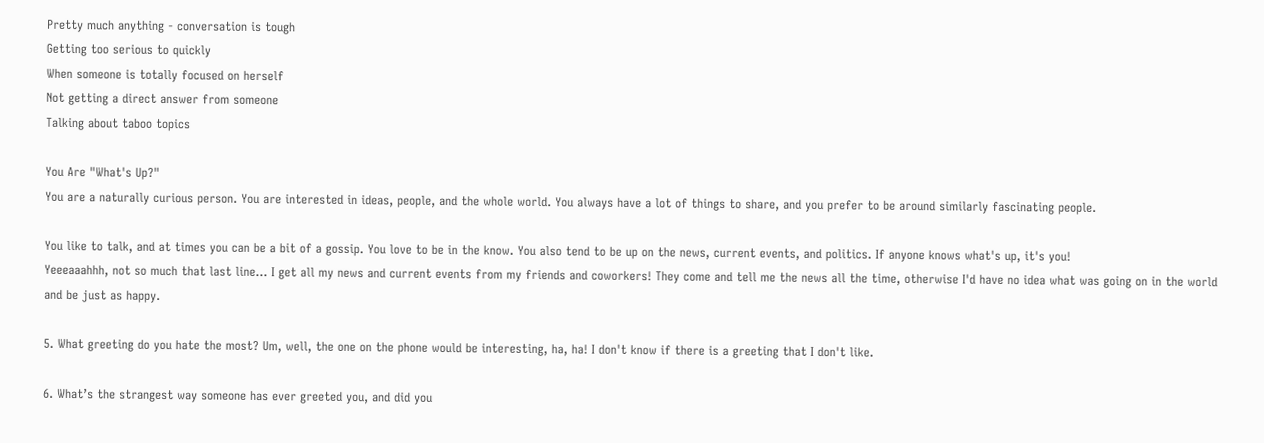Pretty much anything - conversation is tough
Getting too serious to quickly
When someone is totally focused on herself
Not getting a direct answer from someone
Talking about taboo topics

You Are "What's Up?"
You are a naturally curious person. You are interested in ideas, people, and the whole world. You always have a lot of things to share, and you prefer to be around similarly fascinating people.

You like to talk, and at times you can be a bit of a gossip. You love to be in the know. You also tend to be up on the news, current events, and politics. If anyone knows what's up, it's you!
Yeeeaaahhh, not so much that last line... I get all my news and current events from my friends and coworkers! They come and tell me the news all the time, otherwise I'd have no idea what was going on in the world and be just as happy.

5. What greeting do you hate the most? Um, well, the one on the phone would be interesting, ha, ha! I don't know if there is a greeting that I don't like.

6. What’s the strangest way someone has ever greeted you, and did you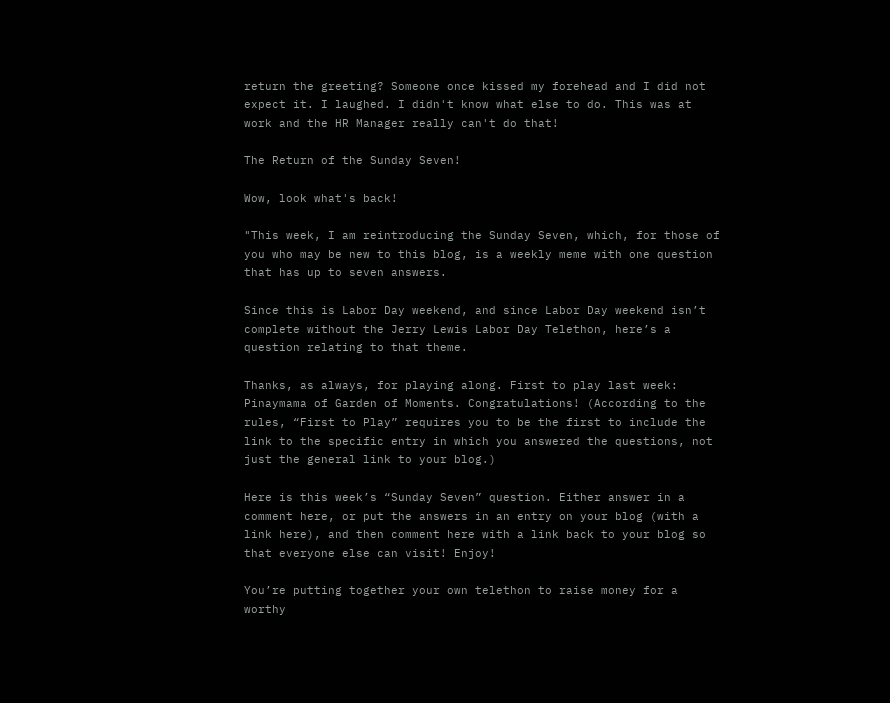return the greeting? Someone once kissed my forehead and I did not expect it. I laughed. I didn't know what else to do. This was at work and the HR Manager really can't do that!

The Return of the Sunday Seven!

Wow, look what's back!

"This week, I am reintroducing the Sunday Seven, which, for those of you who may be new to this blog, is a weekly meme with one question that has up to seven answers.

Since this is Labor Day weekend, and since Labor Day weekend isn’t complete without the Jerry Lewis Labor Day Telethon, here’s a question relating to that theme.

Thanks, as always, for playing along. First to play last week: Pinaymama of Garden of Moments. Congratulations! (According to the rules, “First to Play” requires you to be the first to include the link to the specific entry in which you answered the questions, not just the general link to your blog.)

Here is this week’s “Sunday Seven” question. Either answer in a comment here, or put the answers in an entry on your blog (with a link here), and then comment here with a link back to your blog so that everyone else can visit! Enjoy!

You’re putting together your own telethon to raise money for a worthy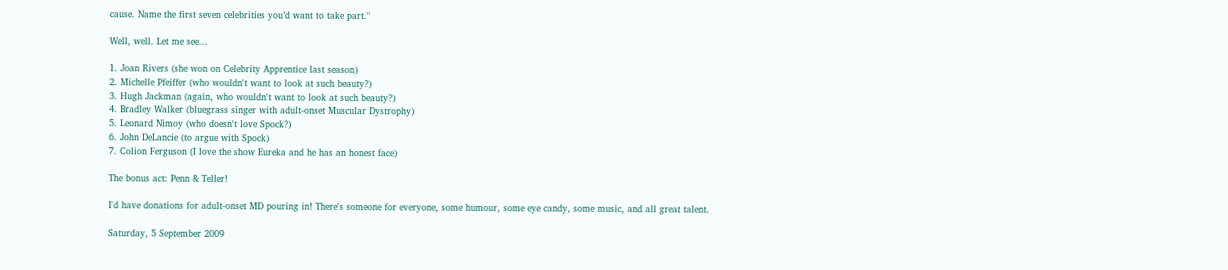cause. Name the first seven celebrities you’d want to take part."

Well, well. Let me see...

1. Joan Rivers (she won on Celebrity Apprentice last season)
2. Michelle Pfeiffer (who wouldn't want to look at such beauty?)
3. Hugh Jackman (again, who wouldn't want to look at such beauty?)
4. Bradley Walker (bluegrass singer with adult-onset Muscular Dystrophy)
5. Leonard Nimoy (who doesn't love Spock?)
6. John DeLancie (to argue with Spock)
7. Colion Ferguson (I love the show Eureka and he has an honest face)

The bonus act: Penn & Teller!

I'd have donations for adult-onset MD pouring in! There's someone for everyone, some humour, some eye candy, some music, and all great talent.

Saturday, 5 September 2009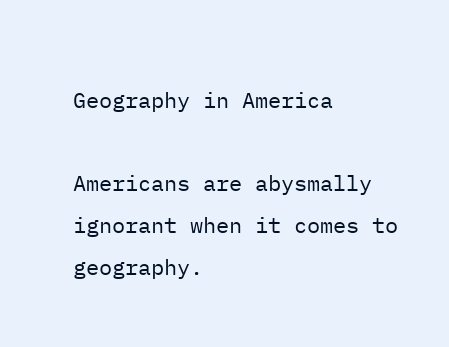Geography in America

Americans are abysmally ignorant when it comes to geography.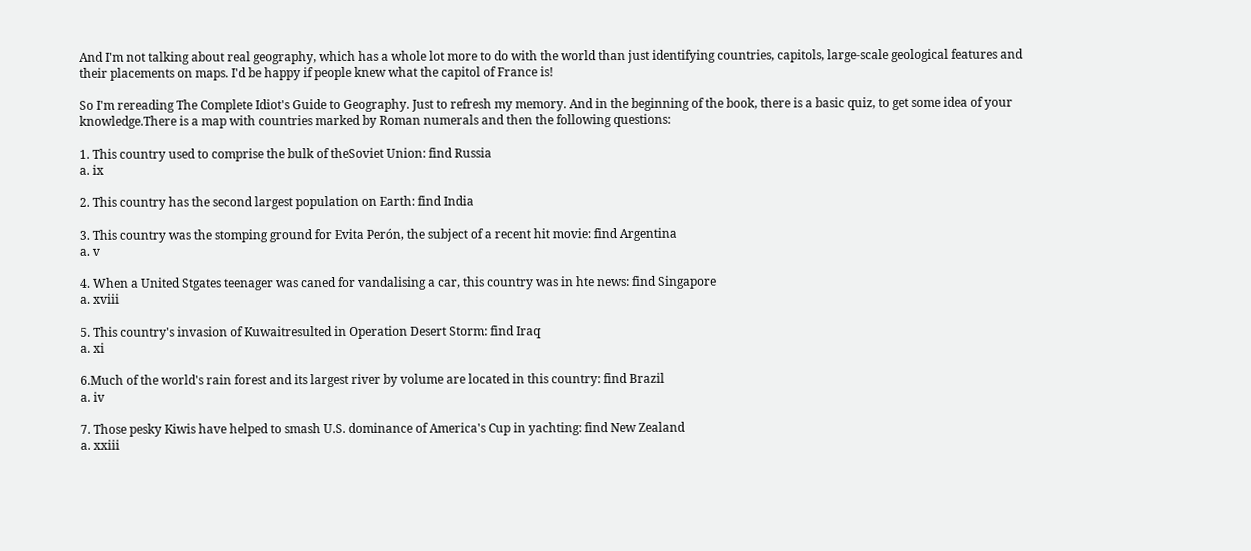And I'm not talking about real geography, which has a whole lot more to do with the world than just identifying countries, capitols, large-scale geological features and their placements on maps. I'd be happy if people knew what the capitol of France is!

So I'm rereading The Complete Idiot's Guide to Geography. Just to refresh my memory. And in the beginning of the book, there is a basic quiz, to get some idea of your knowledge.There is a map with countries marked by Roman numerals and then the following questions:

1. This country used to comprise the bulk of theSoviet Union: find Russia
a. ix

2. This country has the second largest population on Earth: find India

3. This country was the stomping ground for Evita Perón, the subject of a recent hit movie: find Argentina
a. v

4. When a United Stgates teenager was caned for vandalising a car, this country was in hte news: find Singapore
a. xviii

5. This country's invasion of Kuwaitresulted in Operation Desert Storm: find Iraq
a. xi

6.Much of the world's rain forest and its largest river by volume are located in this country: find Brazil
a. iv

7. Those pesky Kiwis have helped to smash U.S. dominance of America's Cup in yachting: find New Zealand
a. xxiii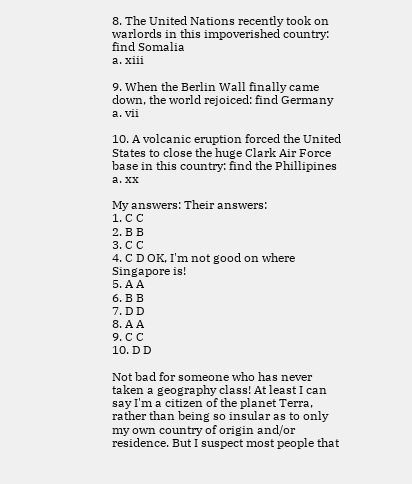8. The United Nations recently took on warlords in this impoverished country: find Somalia
a. xiii

9. When the Berlin Wall finally came down, the world rejoiced: find Germany
a. vii

10. A volcanic eruption forced the United States to close the huge Clark Air Force base in this country: find the Phillipines
a. xx

My answers: Their answers:
1. C C
2. B B
3. C C
4. C D OK, I'm not good on where Singapore is!
5. A A
6. B B
7. D D
8. A A
9. C C
10. D D

Not bad for someone who has never taken a geography class! At least I can say I'm a citizen of the planet Terra, rather than being so insular as to only my own country of origin and/or residence. But I suspect most people that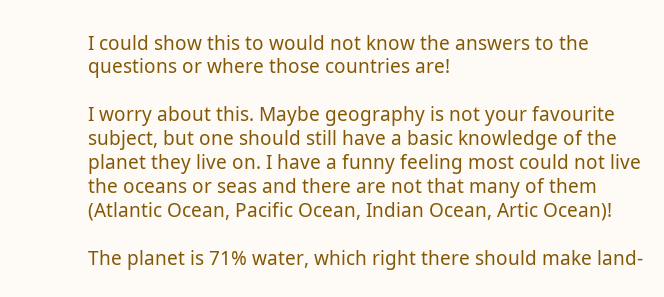I could show this to would not know the answers to the questions or where those countries are!

I worry about this. Maybe geography is not your favourite subject, but one should still have a basic knowledge of the planet they live on. I have a funny feeling most could not live the oceans or seas and there are not that many of them (Atlantic Ocean, Pacific Ocean, Indian Ocean, Artic Ocean)!

The planet is 71% water, which right there should make land-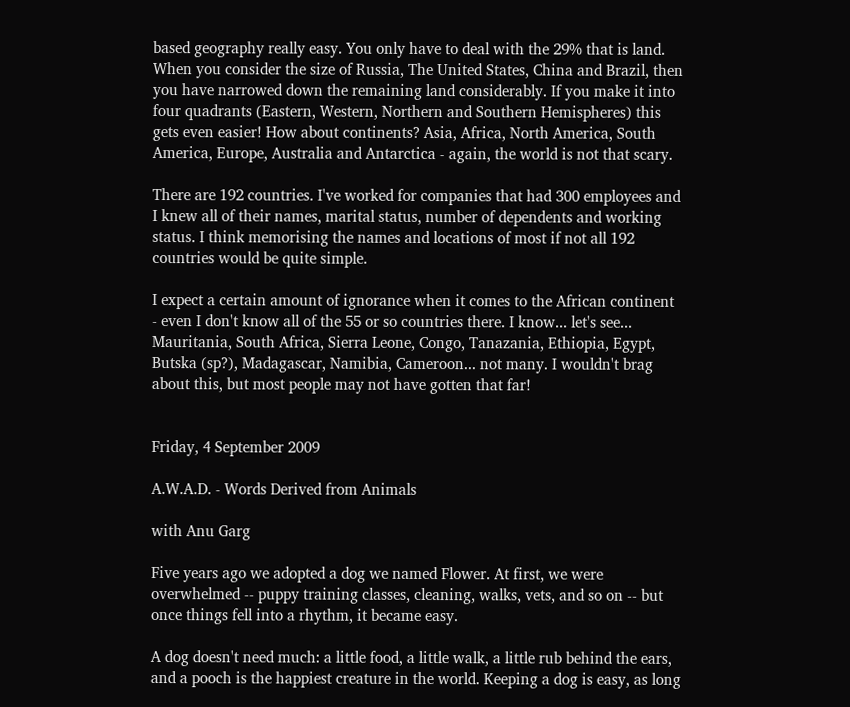based geography really easy. You only have to deal with the 29% that is land. When you consider the size of Russia, The United States, China and Brazil, then you have narrowed down the remaining land considerably. If you make it into four quadrants (Eastern, Western, Northern and Southern Hemispheres) this gets even easier! How about continents? Asia, Africa, North America, South America, Europe, Australia and Antarctica - again, the world is not that scary.

There are 192 countries. I've worked for companies that had 300 employees and I knew all of their names, marital status, number of dependents and working status. I think memorising the names and locations of most if not all 192 countries would be quite simple.

I expect a certain amount of ignorance when it comes to the African continent - even I don't know all of the 55 or so countries there. I know... let's see... Mauritania, South Africa, Sierra Leone, Congo, Tanazania, Ethiopia, Egypt, Butska (sp?), Madagascar, Namibia, Cameroon... not many. I wouldn't brag about this, but most people may not have gotten that far!


Friday, 4 September 2009

A.W.A.D. - Words Derived from Animals

with Anu Garg

Five years ago we adopted a dog we named Flower. At first, we were overwhelmed -- puppy training classes, cleaning, walks, vets, and so on -- but once things fell into a rhythm, it became easy.

A dog doesn't need much: a little food, a little walk, a little rub behind the ears, and a pooch is the happiest creature in the world. Keeping a dog is easy, as long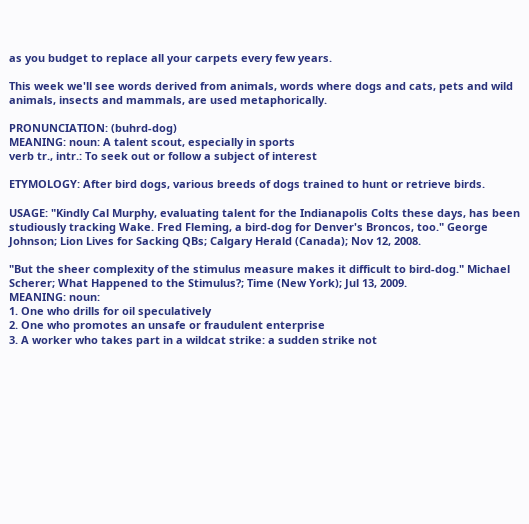as you budget to replace all your carpets every few years.

This week we'll see words derived from animals, words where dogs and cats, pets and wild animals, insects and mammals, are used metaphorically.

PRONUNCIATION: (buhrd-dog)
MEANING: noun: A talent scout, especially in sports
verb tr., intr.: To seek out or follow a subject of interest

ETYMOLOGY: After bird dogs, various breeds of dogs trained to hunt or retrieve birds.

USAGE: "Kindly Cal Murphy, evaluating talent for the Indianapolis Colts these days, has been studiously tracking Wake. Fred Fleming, a bird-dog for Denver's Broncos, too." George Johnson; Lion Lives for Sacking QBs; Calgary Herald (Canada); Nov 12, 2008.

"But the sheer complexity of the stimulus measure makes it difficult to bird-dog." Michael Scherer; What Happened to the Stimulus?; Time (New York); Jul 13, 2009.
MEANING: noun:
1. One who drills for oil speculatively
2. One who promotes an unsafe or fraudulent enterprise
3. A worker who takes part in a wildcat strike: a sudden strike not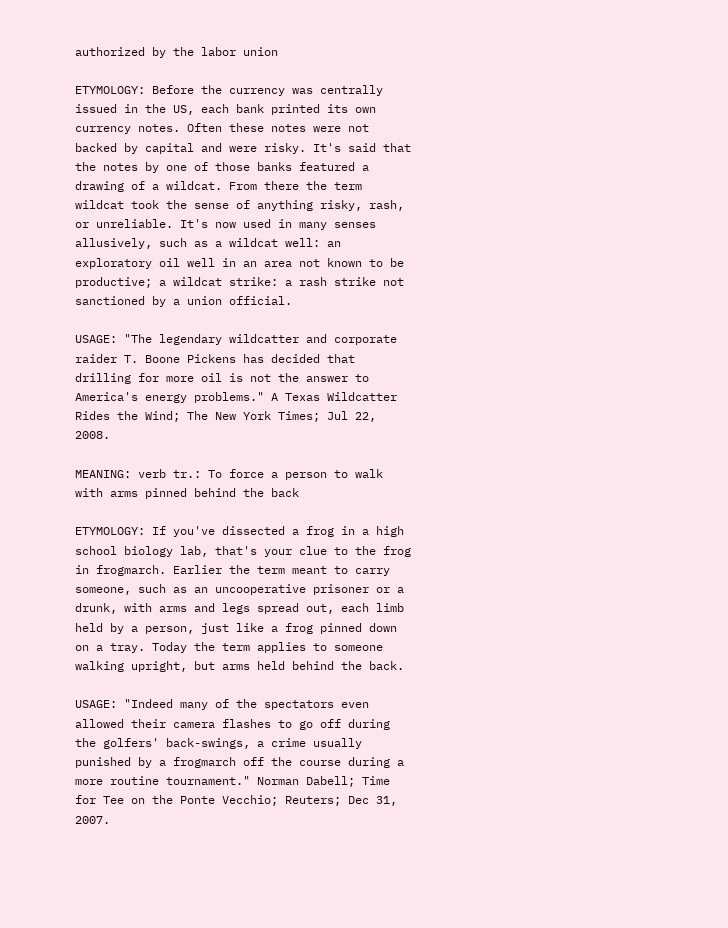authorized by the labor union

ETYMOLOGY: Before the currency was centrally issued in the US, each bank printed its own currency notes. Often these notes were not backed by capital and were risky. It's said that the notes by one of those banks featured a drawing of a wildcat. From there the term wildcat took the sense of anything risky, rash, or unreliable. It's now used in many senses allusively, such as a wildcat well: an exploratory oil well in an area not known to be productive; a wildcat strike: a rash strike not sanctioned by a union official.

USAGE: "The legendary wildcatter and corporate raider T. Boone Pickens has decided that drilling for more oil is not the answer to America's energy problems." A Texas Wildcatter Rides the Wind; The New York Times; Jul 22, 2008.

MEANING: verb tr.: To force a person to walk with arms pinned behind the back

ETYMOLOGY: If you've dissected a frog in a high school biology lab, that's your clue to the frog in frogmarch. Earlier the term meant to carry someone, such as an uncooperative prisoner or a drunk, with arms and legs spread out, each limb held by a person, just like a frog pinned down on a tray. Today the term applies to someone walking upright, but arms held behind the back.

USAGE: "Indeed many of the spectators even allowed their camera flashes to go off during the golfers' back-swings, a crime usually punished by a frogmarch off the course during a more routine tournament." Norman Dabell; Time for Tee on the Ponte Vecchio; Reuters; Dec 31, 2007.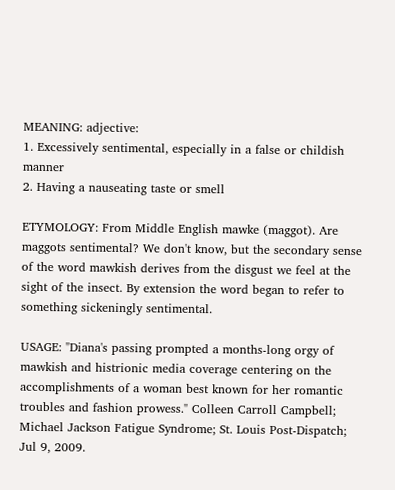MEANING: adjective:
1. Excessively sentimental, especially in a false or childish manner
2. Having a nauseating taste or smell

ETYMOLOGY: From Middle English mawke (maggot). Are maggots sentimental? We don't know, but the secondary sense of the word mawkish derives from the disgust we feel at the sight of the insect. By extension the word began to refer to something sickeningly sentimental.

USAGE: "Diana's passing prompted a months-long orgy of mawkish and histrionic media coverage centering on the accomplishments of a woman best known for her romantic troubles and fashion prowess." Colleen Carroll Campbell; Michael Jackson Fatigue Syndrome; St. Louis Post-Dispatch; Jul 9, 2009.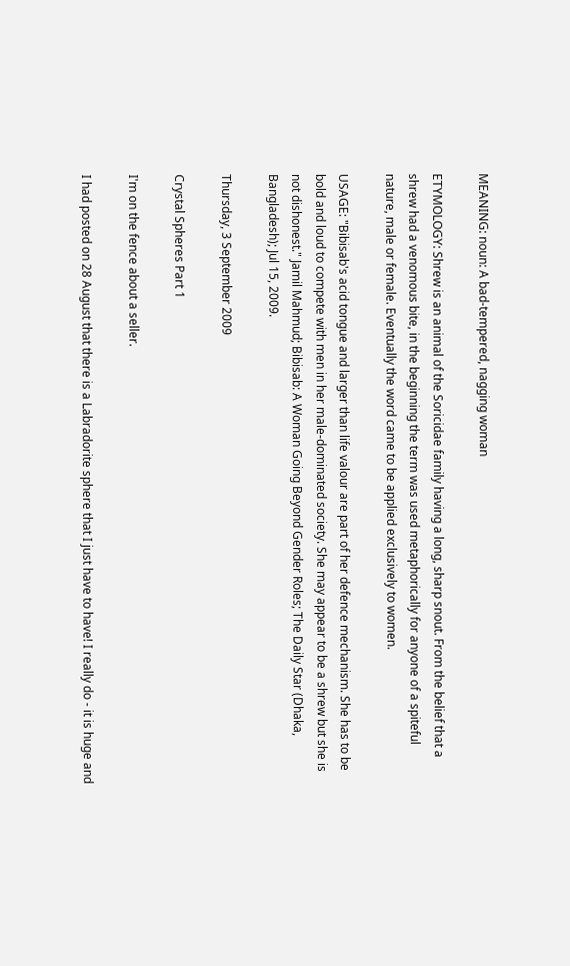MEANING: noun: A bad-tempered, nagging woman

ETYMOLOGY: Shrew is an animal of the Soricidae family having a long, sharp snout. From the belief that a shrew had a venomous bite, in the beginning the term was used metaphorically for anyone of a spiteful nature, male or female. Eventually the word came to be applied exclusively to women.

USAGE: "Bibisab's acid tongue and larger than life valour are part of her defence mechanism. She has to be bold and loud to compete with men in her male-dominated society. She may appear to be a shrew but she is not dishonest." Jamil Mahmud; Bibisab: A Woman Going Beyond Gender Roles; The Daily Star (Dhaka, Bangladesh); Jul 15, 2009.

Thursday, 3 September 2009

Crystal Spheres Part 1

I'm on the fence about a seller.

I had posted on 28 August that there is a Labradorite sphere that I just have to have! I really do - it is huge and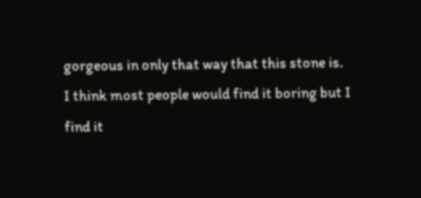gorgeous in only that way that this stone is. I think most people would find it boring but I find it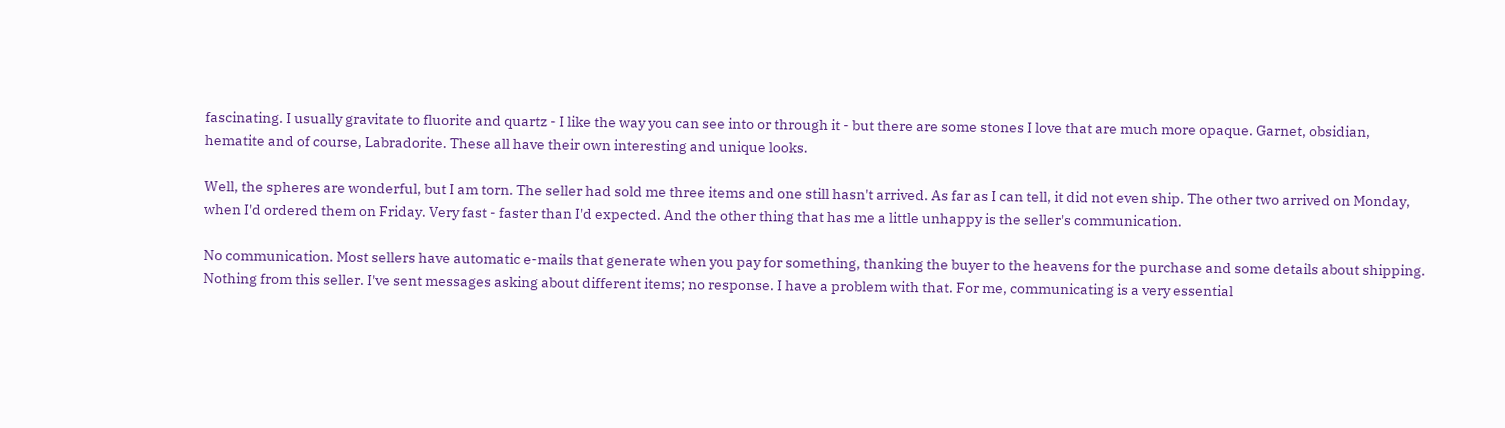fascinating. I usually gravitate to fluorite and quartz - I like the way you can see into or through it - but there are some stones I love that are much more opaque. Garnet, obsidian, hematite and of course, Labradorite. These all have their own interesting and unique looks.

Well, the spheres are wonderful, but I am torn. The seller had sold me three items and one still hasn't arrived. As far as I can tell, it did not even ship. The other two arrived on Monday, when I'd ordered them on Friday. Very fast - faster than I'd expected. And the other thing that has me a little unhappy is the seller's communication.

No communication. Most sellers have automatic e-mails that generate when you pay for something, thanking the buyer to the heavens for the purchase and some details about shipping. Nothing from this seller. I've sent messages asking about different items; no response. I have a problem with that. For me, communicating is a very essential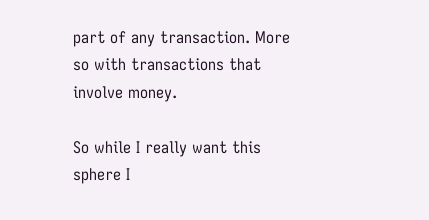part of any transaction. More so with transactions that involve money.

So while I really want this sphere I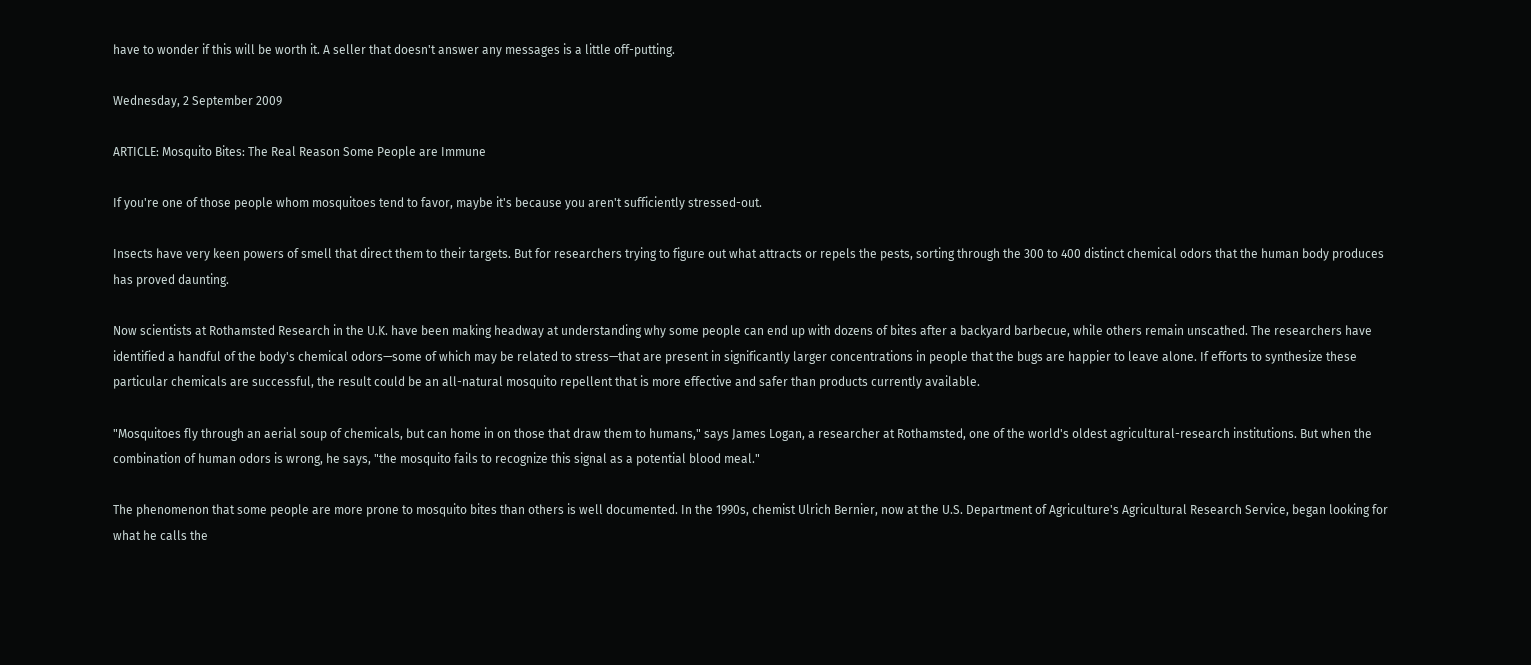have to wonder if this will be worth it. A seller that doesn't answer any messages is a little off-putting.

Wednesday, 2 September 2009

ARTICLE: Mosquito Bites: The Real Reason Some People are Immune

If you're one of those people whom mosquitoes tend to favor, maybe it's because you aren't sufficiently stressed-out.

Insects have very keen powers of smell that direct them to their targets. But for researchers trying to figure out what attracts or repels the pests, sorting through the 300 to 400 distinct chemical odors that the human body produces has proved daunting.

Now scientists at Rothamsted Research in the U.K. have been making headway at understanding why some people can end up with dozens of bites after a backyard barbecue, while others remain unscathed. The researchers have identified a handful of the body's chemical odors—some of which may be related to stress—that are present in significantly larger concentrations in people that the bugs are happier to leave alone. If efforts to synthesize these particular chemicals are successful, the result could be an all-natural mosquito repellent that is more effective and safer than products currently available.

"Mosquitoes fly through an aerial soup of chemicals, but can home in on those that draw them to humans," says James Logan, a researcher at Rothamsted, one of the world's oldest agricultural-research institutions. But when the combination of human odors is wrong, he says, "the mosquito fails to recognize this signal as a potential blood meal."

The phenomenon that some people are more prone to mosquito bites than others is well documented. In the 1990s, chemist Ulrich Bernier, now at the U.S. Department of Agriculture's Agricultural Research Service, began looking for what he calls the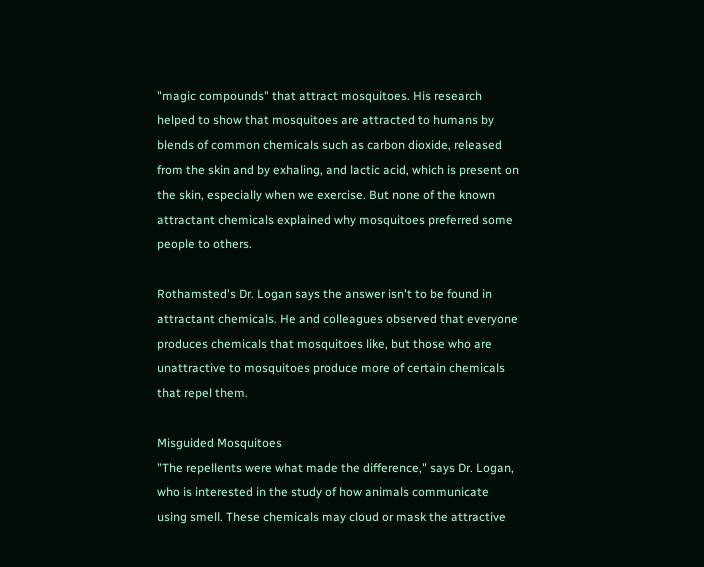"magic compounds" that attract mosquitoes. His research helped to show that mosquitoes are attracted to humans by blends of common chemicals such as carbon dioxide, released from the skin and by exhaling, and lactic acid, which is present on the skin, especially when we exercise. But none of the known attractant chemicals explained why mosquitoes preferred some people to others.

Rothamsted's Dr. Logan says the answer isn't to be found in attractant chemicals. He and colleagues observed that everyone produces chemicals that mosquitoes like, but those who are unattractive to mosquitoes produce more of certain chemicals that repel them.

Misguided Mosquitoes
"The repellents were what made the difference," says Dr. Logan, who is interested in the study of how animals communicate using smell. These chemicals may cloud or mask the attractive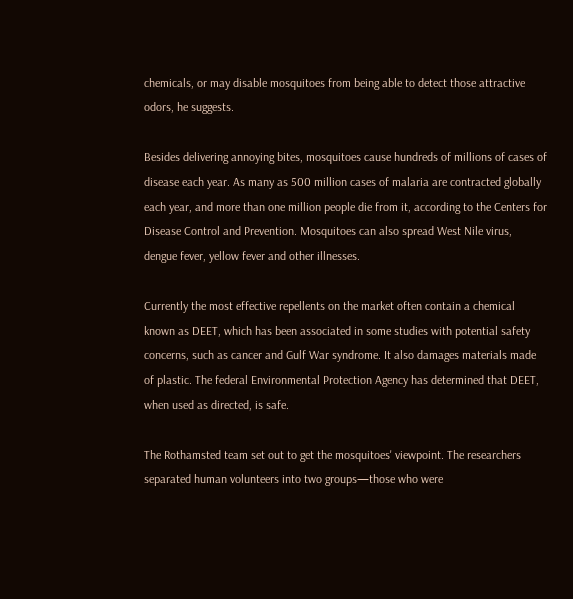chemicals, or may disable mosquitoes from being able to detect those attractive odors, he suggests.

Besides delivering annoying bites, mosquitoes cause hundreds of millions of cases of disease each year. As many as 500 million cases of malaria are contracted globally each year, and more than one million people die from it, according to the Centers for Disease Control and Prevention. Mosquitoes can also spread West Nile virus, dengue fever, yellow fever and other illnesses.

Currently the most effective repellents on the market often contain a chemical known as DEET, which has been associated in some studies with potential safety concerns, such as cancer and Gulf War syndrome. It also damages materials made of plastic. The federal Environmental Protection Agency has determined that DEET, when used as directed, is safe.

The Rothamsted team set out to get the mosquitoes' viewpoint. The researchers separated human volunteers into two groups—those who were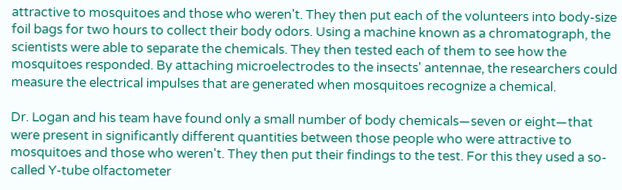attractive to mosquitoes and those who weren't. They then put each of the volunteers into body-size foil bags for two hours to collect their body odors. Using a machine known as a chromatograph, the scientists were able to separate the chemicals. They then tested each of them to see how the mosquitoes responded. By attaching microelectrodes to the insects' antennae, the researchers could measure the electrical impulses that are generated when mosquitoes recognize a chemical.

Dr. Logan and his team have found only a small number of body chemicals—seven or eight—that were present in significantly different quantities between those people who were attractive to mosquitoes and those who weren't. They then put their findings to the test. For this they used a so-called Y-tube olfactometer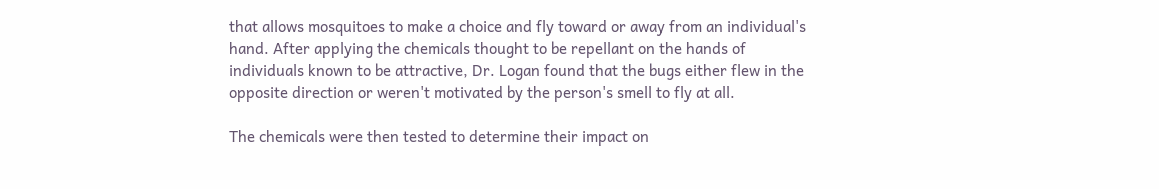that allows mosquitoes to make a choice and fly toward or away from an individual's hand. After applying the chemicals thought to be repellant on the hands of individuals known to be attractive, Dr. Logan found that the bugs either flew in the opposite direction or weren't motivated by the person's smell to fly at all.

The chemicals were then tested to determine their impact on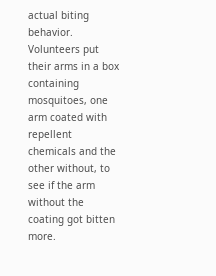actual biting behavior. Volunteers put their arms in a box containing mosquitoes, one arm coated with repellent chemicals and the other without, to see if the arm without the coating got bitten more.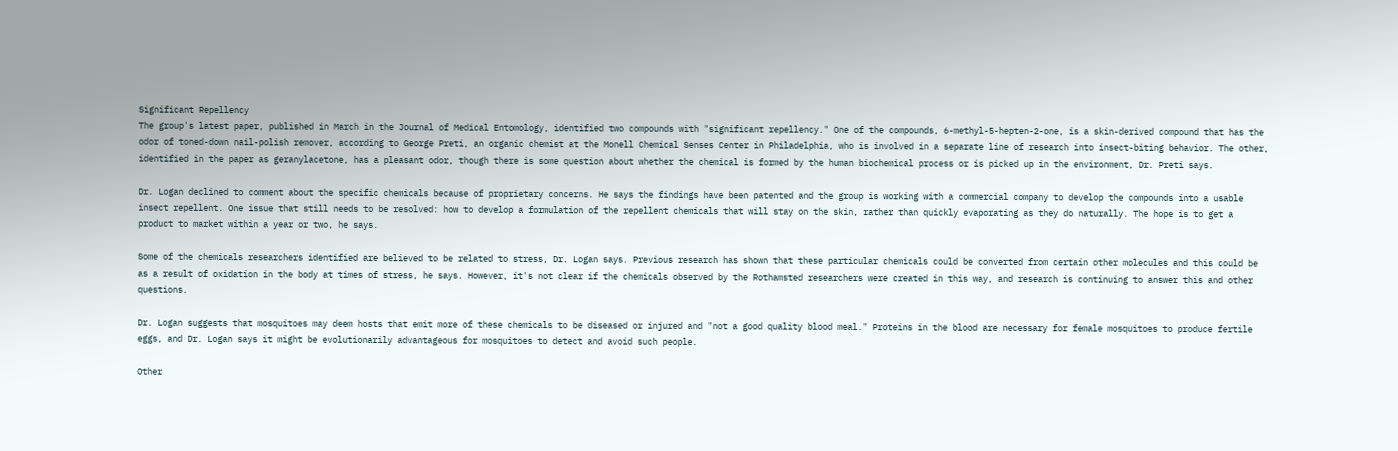Significant Repellency
The group's latest paper, published in March in the Journal of Medical Entomology, identified two compounds with "significant repellency." One of the compounds, 6-methyl-5-hepten-2-one, is a skin-derived compound that has the odor of toned-down nail-polish remover, according to George Preti, an organic chemist at the Monell Chemical Senses Center in Philadelphia, who is involved in a separate line of research into insect-biting behavior. The other, identified in the paper as geranylacetone, has a pleasant odor, though there is some question about whether the chemical is formed by the human biochemical process or is picked up in the environment, Dr. Preti says.

Dr. Logan declined to comment about the specific chemicals because of proprietary concerns. He says the findings have been patented and the group is working with a commercial company to develop the compounds into a usable insect repellent. One issue that still needs to be resolved: how to develop a formulation of the repellent chemicals that will stay on the skin, rather than quickly evaporating as they do naturally. The hope is to get a product to market within a year or two, he says.

Some of the chemicals researchers identified are believed to be related to stress, Dr. Logan says. Previous research has shown that these particular chemicals could be converted from certain other molecules and this could be as a result of oxidation in the body at times of stress, he says. However, it's not clear if the chemicals observed by the Rothamsted researchers were created in this way, and research is continuing to answer this and other questions.

Dr. Logan suggests that mosquitoes may deem hosts that emit more of these chemicals to be diseased or injured and "not a good quality blood meal." Proteins in the blood are necessary for female mosquitoes to produce fertile eggs, and Dr. Logan says it might be evolutionarily advantageous for mosquitoes to detect and avoid such people.

Other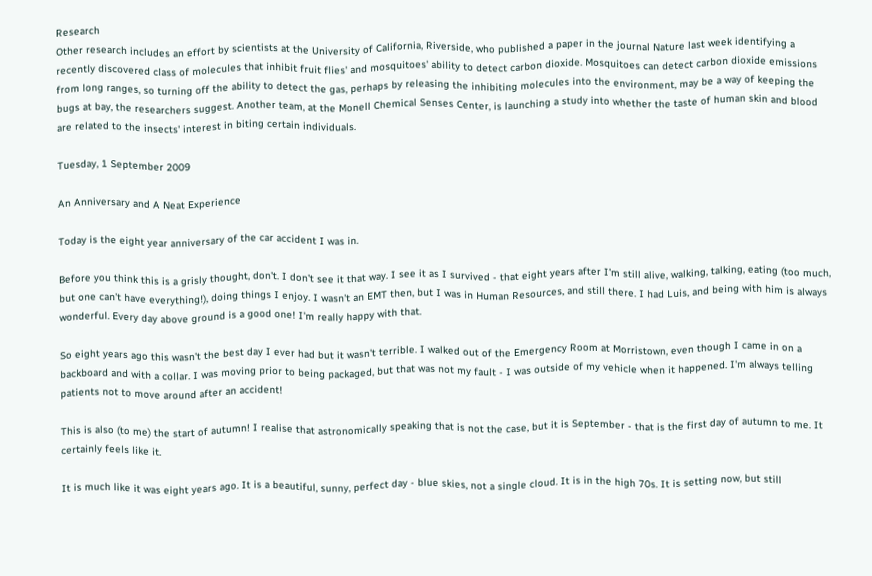Research
Other research includes an effort by scientists at the University of California, Riverside, who published a paper in the journal Nature last week identifying a recently discovered class of molecules that inhibit fruit flies' and mosquitoes' ability to detect carbon dioxide. Mosquitoes can detect carbon dioxide emissions from long ranges, so turning off the ability to detect the gas, perhaps by releasing the inhibiting molecules into the environment, may be a way of keeping the bugs at bay, the researchers suggest. Another team, at the Monell Chemical Senses Center, is launching a study into whether the taste of human skin and blood are related to the insects' interest in biting certain individuals.

Tuesday, 1 September 2009

An Anniversary and A Neat Experience

Today is the eight year anniversary of the car accident I was in.

Before you think this is a grisly thought, don't. I don't see it that way. I see it as I survived - that eight years after I'm still alive, walking, talking, eating (too much, but one can't have everything!), doing things I enjoy. I wasn't an EMT then, but I was in Human Resources, and still there. I had Luis, and being with him is always wonderful. Every day above ground is a good one! I'm really happy with that.

So eight years ago this wasn't the best day I ever had but it wasn't terrible. I walked out of the Emergency Room at Morristown, even though I came in on a backboard and with a collar. I was moving prior to being packaged, but that was not my fault - I was outside of my vehicle when it happened. I'm always telling patients not to move around after an accident!

This is also (to me) the start of autumn! I realise that astronomically speaking that is not the case, but it is September - that is the first day of autumn to me. It certainly feels like it.

It is much like it was eight years ago. It is a beautiful, sunny, perfect day - blue skies, not a single cloud. It is in the high 70s. It is setting now, but still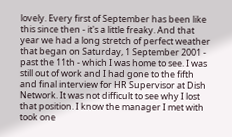lovely. Every first of September has been like this since then - it's a little freaky. And that year we had a long stretch of perfect weather that began on Saturday, 1 September 2001 - past the 11th - which I was home to see. I was still out of work and I had gone to the fifth and final interview for HR Supervisor at Dish Network. It was not difficult to see why I lost that position. I know the manager I met with took one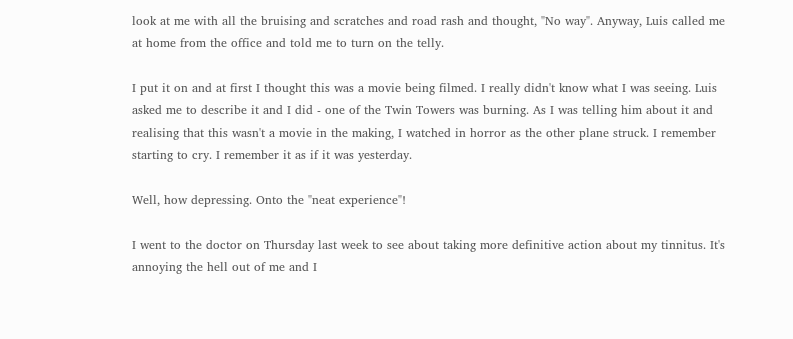look at me with all the bruising and scratches and road rash and thought, "No way". Anyway, Luis called me at home from the office and told me to turn on the telly.

I put it on and at first I thought this was a movie being filmed. I really didn't know what I was seeing. Luis asked me to describe it and I did - one of the Twin Towers was burning. As I was telling him about it and realising that this wasn't a movie in the making, I watched in horror as the other plane struck. I remember starting to cry. I remember it as if it was yesterday.

Well, how depressing. Onto the "neat experience"!

I went to the doctor on Thursday last week to see about taking more definitive action about my tinnitus. It's annoying the hell out of me and I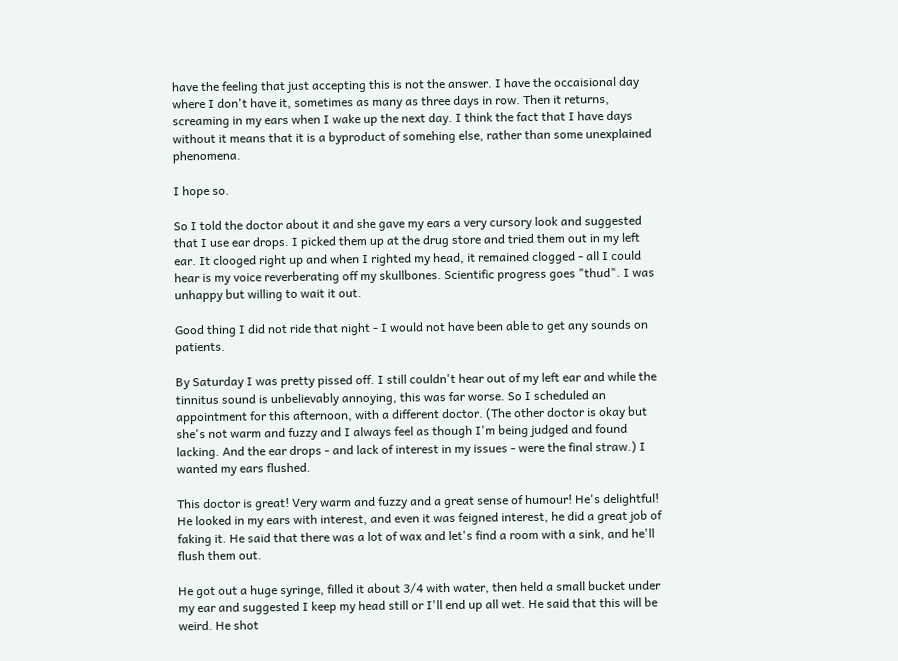have the feeling that just accepting this is not the answer. I have the occaisional day where I don't have it, sometimes as many as three days in row. Then it returns, screaming in my ears when I wake up the next day. I think the fact that I have days without it means that it is a byproduct of somehing else, rather than some unexplained phenomena.

I hope so.

So I told the doctor about it and she gave my ears a very cursory look and suggested that I use ear drops. I picked them up at the drug store and tried them out in my left ear. It clooged right up and when I righted my head, it remained clogged - all I could hear is my voice reverberating off my skullbones. Scientific progress goes "thud". I was unhappy but willing to wait it out.

Good thing I did not ride that night - I would not have been able to get any sounds on patients.

By Saturday I was pretty pissed off. I still couldn't hear out of my left ear and while the tinnitus sound is unbelievably annoying, this was far worse. So I scheduled an appointment for this afternoon, with a different doctor. (The other doctor is okay but she's not warm and fuzzy and I always feel as though I'm being judged and found lacking. And the ear drops - and lack of interest in my issues - were the final straw.) I wanted my ears flushed.

This doctor is great! Very warm and fuzzy and a great sense of humour! He's delightful! He looked in my ears with interest, and even it was feigned interest, he did a great job of faking it. He said that there was a lot of wax and let's find a room with a sink, and he'll flush them out.

He got out a huge syringe, filled it about 3/4 with water, then held a small bucket under my ear and suggested I keep my head still or I'll end up all wet. He said that this will be weird. He shot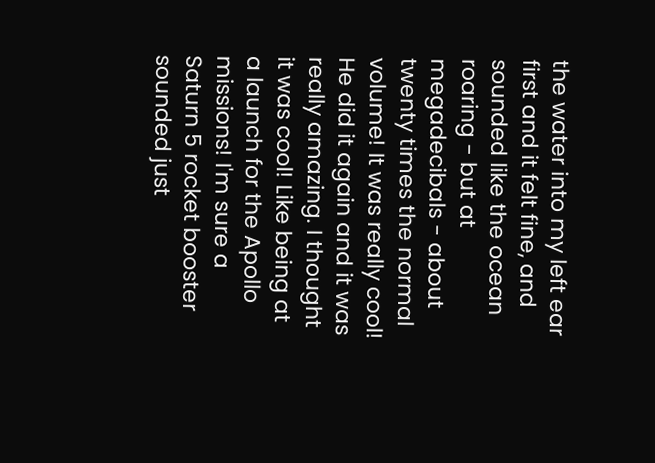the water into my left ear first and it felt fine, and sounded like the ocean roaring - but at megadecibals - about twenty times the normal volume! It was really cool! He did it again and it was really amazing. I thought it was cool! Like being at a launch for the Apollo missions! I'm sure a Saturn 5 rocket booster sounded just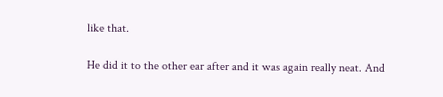like that.

He did it to the other ear after and it was again really neat. And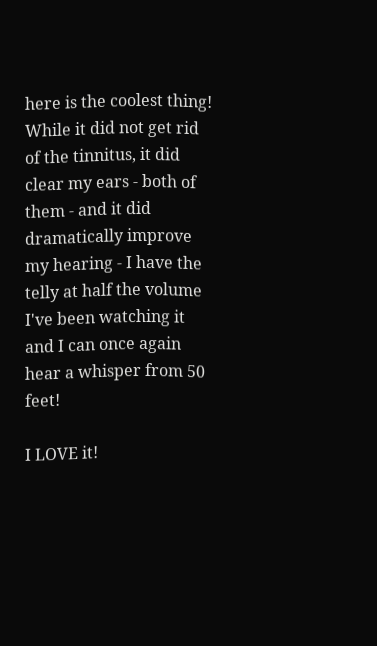here is the coolest thing! While it did not get rid of the tinnitus, it did clear my ears - both of them - and it did dramatically improve my hearing - I have the telly at half the volume I've been watching it and I can once again hear a whisper from 50 feet!

I LOVE it!